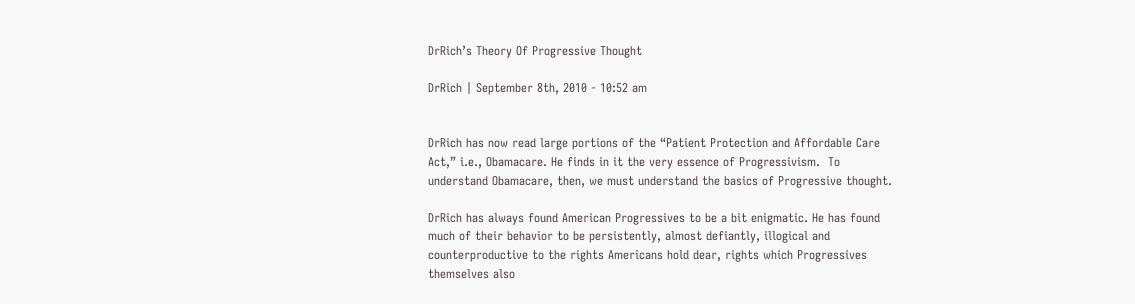DrRich’s Theory Of Progressive Thought

DrRich | September 8th, 2010 - 10:52 am


DrRich has now read large portions of the “Patient Protection and Affordable Care Act,” i.e., Obamacare. He finds in it the very essence of Progressivism.  To understand Obamacare, then, we must understand the basics of Progressive thought.

DrRich has always found American Progressives to be a bit enigmatic. He has found much of their behavior to be persistently, almost defiantly, illogical and counterproductive to the rights Americans hold dear, rights which Progressives themselves also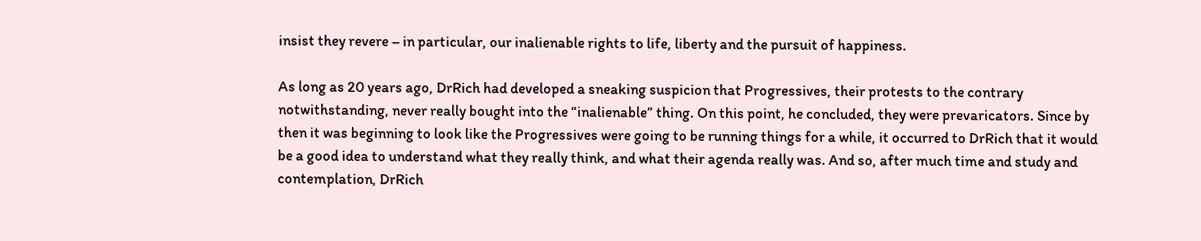insist they revere – in particular, our inalienable rights to life, liberty and the pursuit of happiness.

As long as 20 years ago, DrRich had developed a sneaking suspicion that Progressives, their protests to the contrary notwithstanding, never really bought into the “inalienable” thing. On this point, he concluded, they were prevaricators. Since by then it was beginning to look like the Progressives were going to be running things for a while, it occurred to DrRich that it would be a good idea to understand what they really think, and what their agenda really was. And so, after much time and study and contemplation, DrRich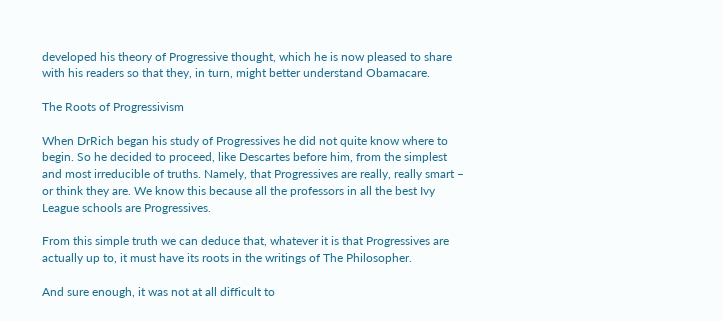developed his theory of Progressive thought, which he is now pleased to share with his readers so that they, in turn, might better understand Obamacare.

The Roots of Progressivism

When DrRich began his study of Progressives he did not quite know where to begin. So he decided to proceed, like Descartes before him, from the simplest and most irreducible of truths. Namely, that Progressives are really, really smart – or think they are. We know this because all the professors in all the best Ivy League schools are Progressives.

From this simple truth we can deduce that, whatever it is that Progressives are actually up to, it must have its roots in the writings of The Philosopher.

And sure enough, it was not at all difficult to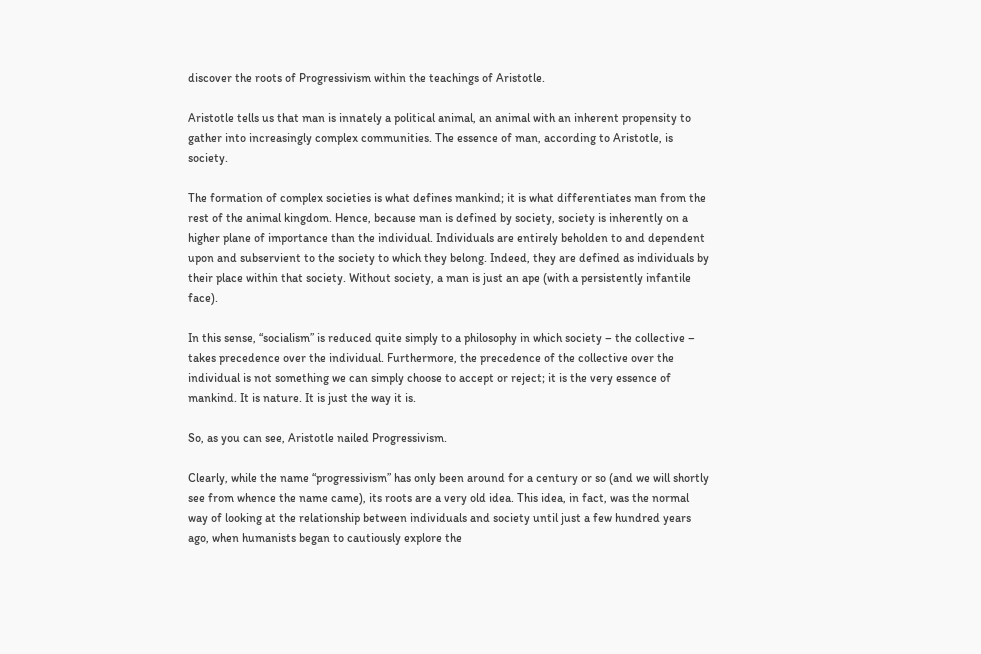discover the roots of Progressivism within the teachings of Aristotle.

Aristotle tells us that man is innately a political animal, an animal with an inherent propensity to gather into increasingly complex communities. The essence of man, according to Aristotle, is society.

The formation of complex societies is what defines mankind; it is what differentiates man from the rest of the animal kingdom. Hence, because man is defined by society, society is inherently on a higher plane of importance than the individual. Individuals are entirely beholden to and dependent upon and subservient to the society to which they belong. Indeed, they are defined as individuals by their place within that society. Without society, a man is just an ape (with a persistently infantile face).

In this sense, “socialism” is reduced quite simply to a philosophy in which society – the collective – takes precedence over the individual. Furthermore, the precedence of the collective over the individual is not something we can simply choose to accept or reject; it is the very essence of mankind. It is nature. It is just the way it is.

So, as you can see, Aristotle nailed Progressivism.

Clearly, while the name “progressivism” has only been around for a century or so (and we will shortly see from whence the name came), its roots are a very old idea. This idea, in fact, was the normal way of looking at the relationship between individuals and society until just a few hundred years ago, when humanists began to cautiously explore the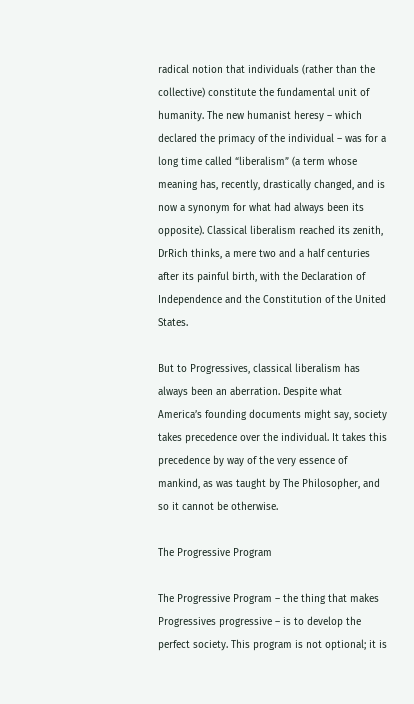radical notion that individuals (rather than the collective) constitute the fundamental unit of humanity. The new humanist heresy – which declared the primacy of the individual – was for a long time called “liberalism” (a term whose meaning has, recently, drastically changed, and is now a synonym for what had always been its opposite). Classical liberalism reached its zenith, DrRich thinks, a mere two and a half centuries after its painful birth, with the Declaration of Independence and the Constitution of the United States.

But to Progressives, classical liberalism has always been an aberration. Despite what America’s founding documents might say, society takes precedence over the individual. It takes this precedence by way of the very essence of mankind, as was taught by The Philosopher, and so it cannot be otherwise.

The Progressive Program

The Progressive Program – the thing that makes Progressives progressive – is to develop the perfect society. This program is not optional; it is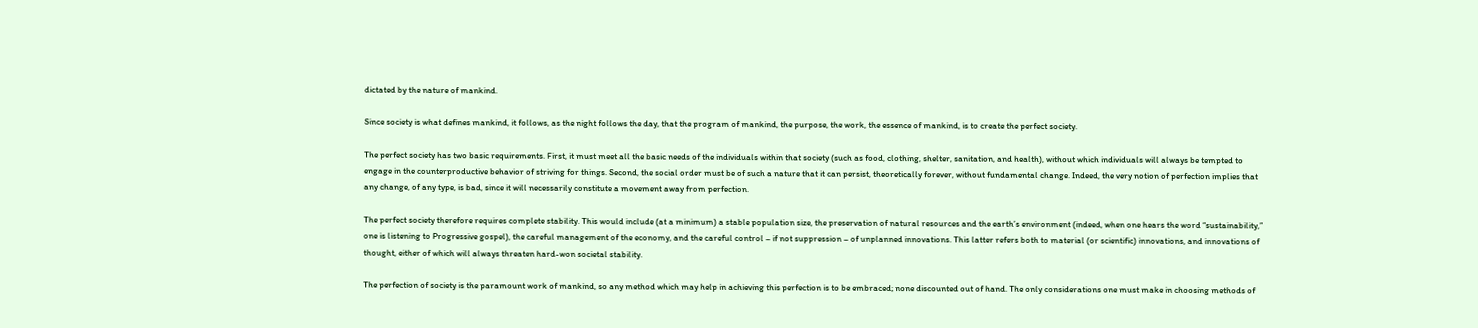dictated by the nature of mankind.

Since society is what defines mankind, it follows, as the night follows the day, that the program of mankind, the purpose, the work, the essence of mankind, is to create the perfect society.

The perfect society has two basic requirements. First, it must meet all the basic needs of the individuals within that society (such as food, clothing, shelter, sanitation, and health), without which individuals will always be tempted to engage in the counterproductive behavior of striving for things. Second, the social order must be of such a nature that it can persist, theoretically forever, without fundamental change. Indeed, the very notion of perfection implies that any change, of any type, is bad, since it will necessarily constitute a movement away from perfection.

The perfect society therefore requires complete stability. This would include (at a minimum) a stable population size, the preservation of natural resources and the earth’s environment (indeed, when one hears the word “sustainability,” one is listening to Progressive gospel), the careful management of the economy, and the careful control – if not suppression – of unplanned innovations. This latter refers both to material (or scientific) innovations, and innovations of thought, either of which will always threaten hard-won societal stability.

The perfection of society is the paramount work of mankind, so any method which may help in achieving this perfection is to be embraced; none discounted out of hand. The only considerations one must make in choosing methods of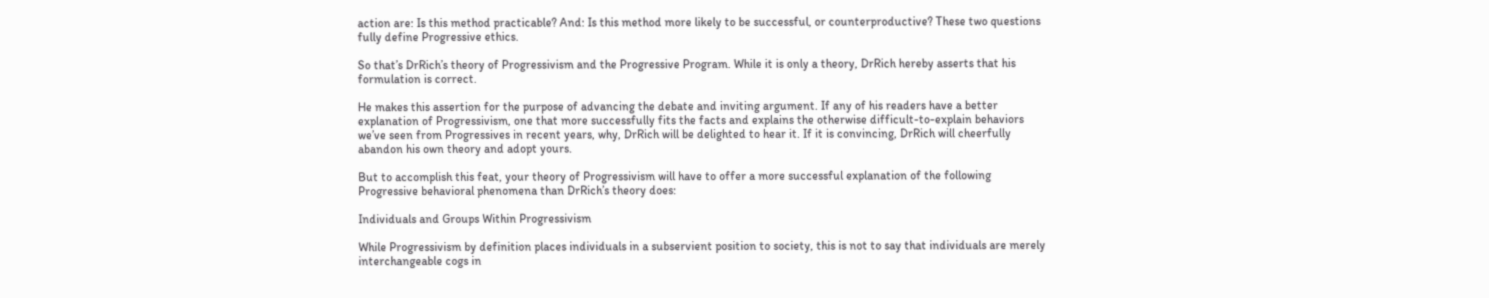action are: Is this method practicable? And: Is this method more likely to be successful, or counterproductive? These two questions fully define Progressive ethics.

So that’s DrRich’s theory of Progressivism and the Progressive Program. While it is only a theory, DrRich hereby asserts that his formulation is correct.

He makes this assertion for the purpose of advancing the debate and inviting argument. If any of his readers have a better explanation of Progressivism, one that more successfully fits the facts and explains the otherwise difficult-to-explain behaviors we’ve seen from Progressives in recent years, why, DrRich will be delighted to hear it. If it is convincing, DrRich will cheerfully abandon his own theory and adopt yours.

But to accomplish this feat, your theory of Progressivism will have to offer a more successful explanation of the following Progressive behavioral phenomena than DrRich’s theory does:

Individuals and Groups Within Progressivism

While Progressivism by definition places individuals in a subservient position to society, this is not to say that individuals are merely interchangeable cogs in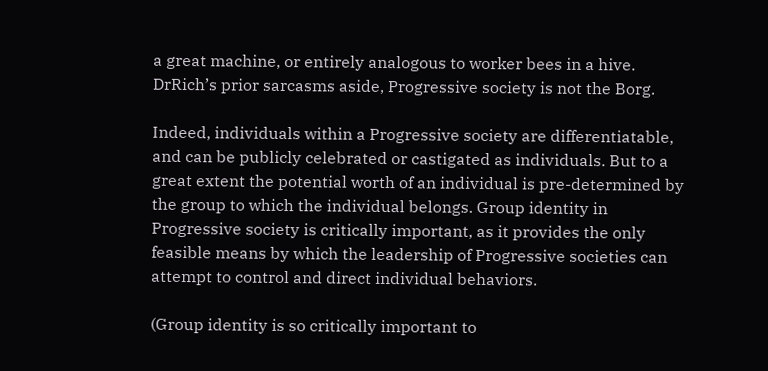a great machine, or entirely analogous to worker bees in a hive. DrRich’s prior sarcasms aside, Progressive society is not the Borg.

Indeed, individuals within a Progressive society are differentiatable, and can be publicly celebrated or castigated as individuals. But to a great extent the potential worth of an individual is pre-determined by the group to which the individual belongs. Group identity in Progressive society is critically important, as it provides the only feasible means by which the leadership of Progressive societies can attempt to control and direct individual behaviors.

(Group identity is so critically important to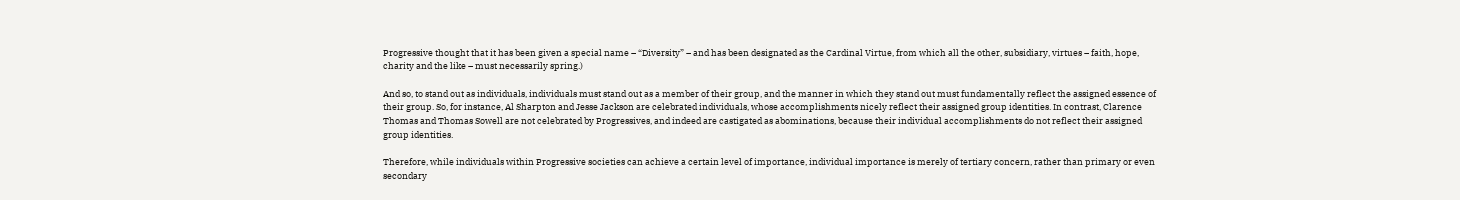Progressive thought that it has been given a special name – “Diversity” – and has been designated as the Cardinal Virtue, from which all the other, subsidiary, virtues – faith, hope, charity and the like – must necessarily spring.)

And so, to stand out as individuals, individuals must stand out as a member of their group, and the manner in which they stand out must fundamentally reflect the assigned essence of their group. So, for instance, Al Sharpton and Jesse Jackson are celebrated individuals, whose accomplishments nicely reflect their assigned group identities. In contrast, Clarence Thomas and Thomas Sowell are not celebrated by Progressives, and indeed are castigated as abominations, because their individual accomplishments do not reflect their assigned group identities.

Therefore, while individuals within Progressive societies can achieve a certain level of importance, individual importance is merely of tertiary concern, rather than primary or even secondary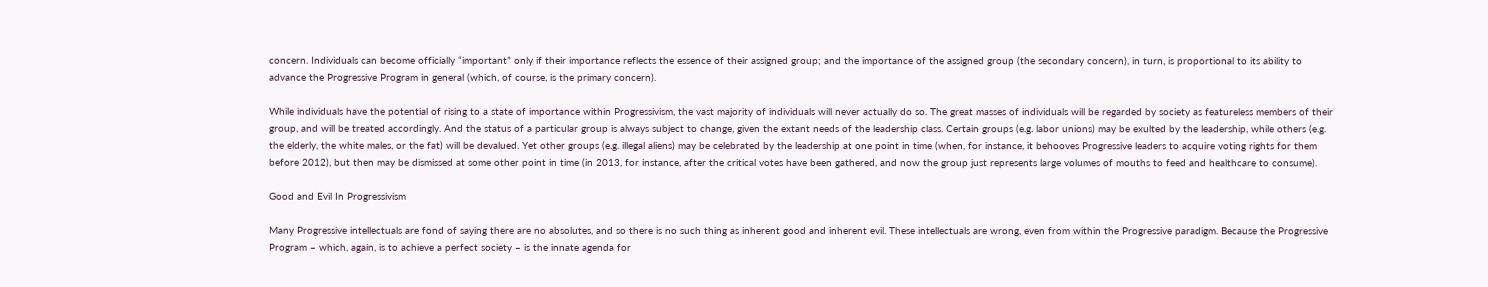concern. Individuals can become officially “important” only if their importance reflects the essence of their assigned group; and the importance of the assigned group (the secondary concern), in turn, is proportional to its ability to advance the Progressive Program in general (which, of course, is the primary concern).

While individuals have the potential of rising to a state of importance within Progressivism, the vast majority of individuals will never actually do so. The great masses of individuals will be regarded by society as featureless members of their group, and will be treated accordingly. And the status of a particular group is always subject to change, given the extant needs of the leadership class. Certain groups (e.g. labor unions) may be exulted by the leadership, while others (e.g. the elderly, the white males, or the fat) will be devalued. Yet other groups (e.g. illegal aliens) may be celebrated by the leadership at one point in time (when, for instance, it behooves Progressive leaders to acquire voting rights for them before 2012), but then may be dismissed at some other point in time (in 2013, for instance, after the critical votes have been gathered, and now the group just represents large volumes of mouths to feed and healthcare to consume).

Good and Evil In Progressivism

Many Progressive intellectuals are fond of saying there are no absolutes, and so there is no such thing as inherent good and inherent evil. These intellectuals are wrong, even from within the Progressive paradigm. Because the Progressive Program – which, again, is to achieve a perfect society – is the innate agenda for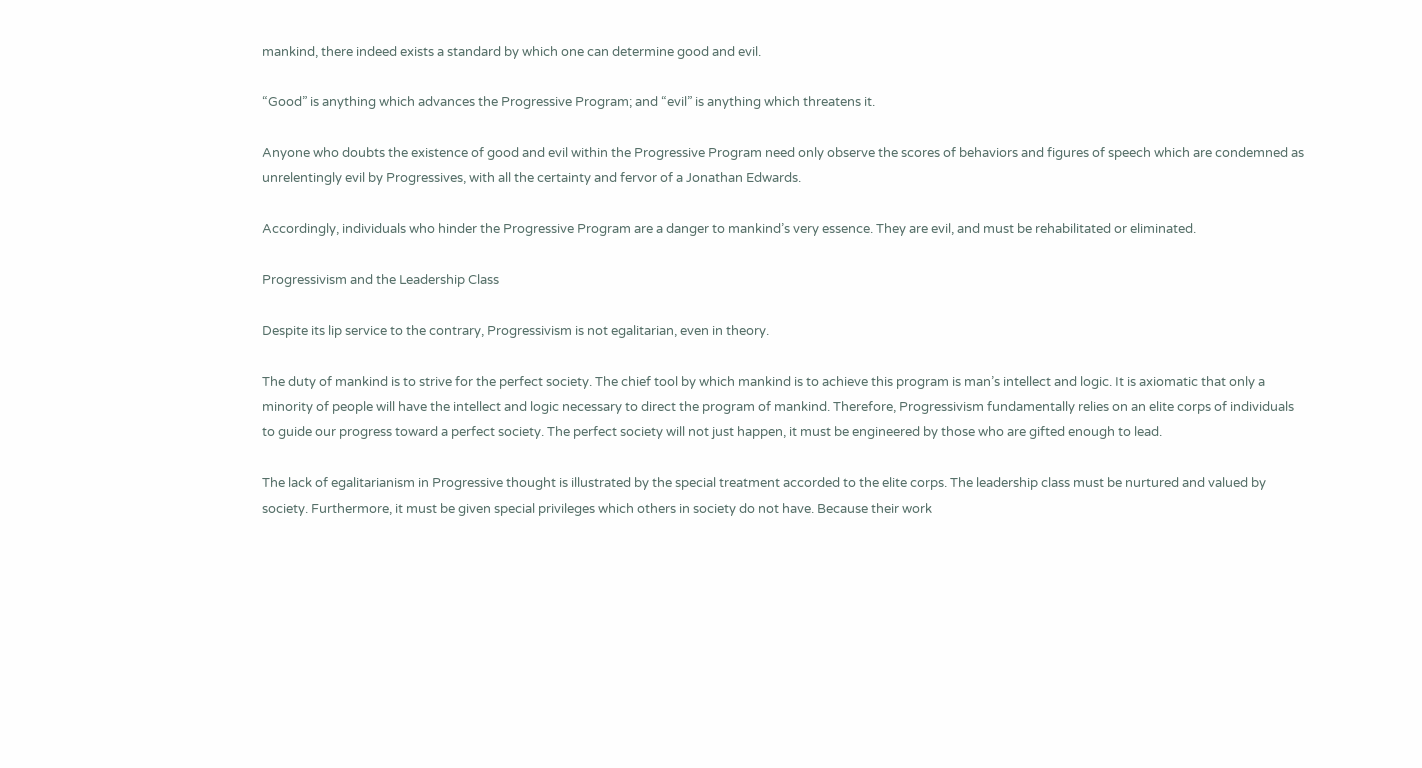mankind, there indeed exists a standard by which one can determine good and evil.

“Good” is anything which advances the Progressive Program; and “evil” is anything which threatens it.

Anyone who doubts the existence of good and evil within the Progressive Program need only observe the scores of behaviors and figures of speech which are condemned as unrelentingly evil by Progressives, with all the certainty and fervor of a Jonathan Edwards.

Accordingly, individuals who hinder the Progressive Program are a danger to mankind’s very essence. They are evil, and must be rehabilitated or eliminated.

Progressivism and the Leadership Class

Despite its lip service to the contrary, Progressivism is not egalitarian, even in theory.

The duty of mankind is to strive for the perfect society. The chief tool by which mankind is to achieve this program is man’s intellect and logic. It is axiomatic that only a minority of people will have the intellect and logic necessary to direct the program of mankind. Therefore, Progressivism fundamentally relies on an elite corps of individuals to guide our progress toward a perfect society. The perfect society will not just happen, it must be engineered by those who are gifted enough to lead.

The lack of egalitarianism in Progressive thought is illustrated by the special treatment accorded to the elite corps. The leadership class must be nurtured and valued by society. Furthermore, it must be given special privileges which others in society do not have. Because their work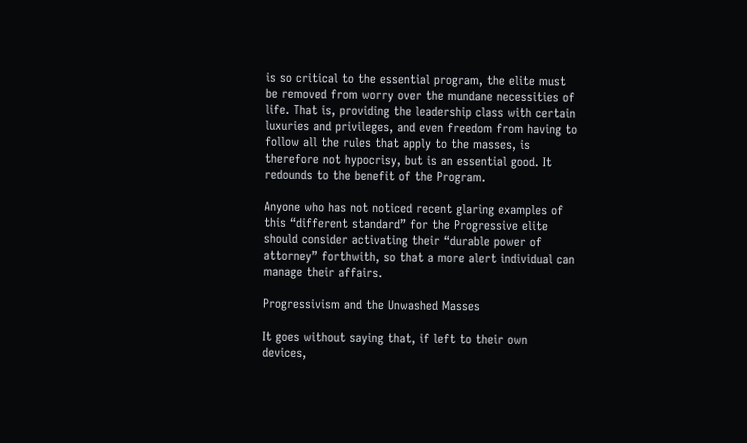is so critical to the essential program, the elite must be removed from worry over the mundane necessities of life. That is, providing the leadership class with certain luxuries and privileges, and even freedom from having to follow all the rules that apply to the masses, is therefore not hypocrisy, but is an essential good. It redounds to the benefit of the Program.

Anyone who has not noticed recent glaring examples of this “different standard” for the Progressive elite should consider activating their “durable power of attorney” forthwith, so that a more alert individual can manage their affairs.

Progressivism and the Unwashed Masses

It goes without saying that, if left to their own devices,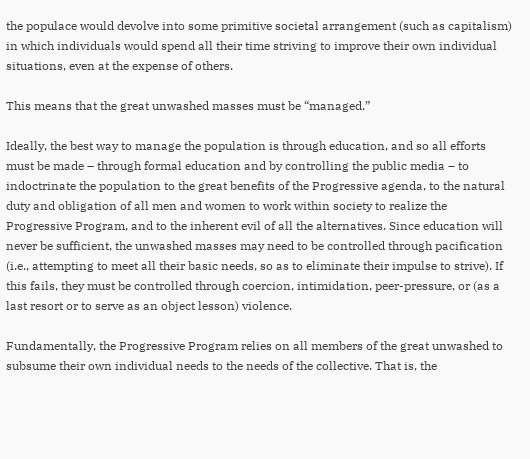the populace would devolve into some primitive societal arrangement (such as capitalism) in which individuals would spend all their time striving to improve their own individual situations, even at the expense of others.

This means that the great unwashed masses must be “managed.”

Ideally, the best way to manage the population is through education, and so all efforts must be made – through formal education and by controlling the public media – to indoctrinate the population to the great benefits of the Progressive agenda, to the natural duty and obligation of all men and women to work within society to realize the Progressive Program, and to the inherent evil of all the alternatives. Since education will never be sufficient, the unwashed masses may need to be controlled through pacification (i.e., attempting to meet all their basic needs, so as to eliminate their impulse to strive). If this fails, they must be controlled through coercion, intimidation, peer-pressure, or (as a last resort or to serve as an object lesson) violence.

Fundamentally, the Progressive Program relies on all members of the great unwashed to subsume their own individual needs to the needs of the collective. That is, the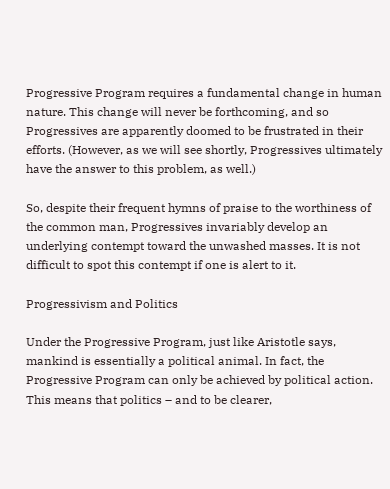Progressive Program requires a fundamental change in human nature. This change will never be forthcoming, and so Progressives are apparently doomed to be frustrated in their efforts. (However, as we will see shortly, Progressives ultimately have the answer to this problem, as well.)

So, despite their frequent hymns of praise to the worthiness of the common man, Progressives invariably develop an underlying contempt toward the unwashed masses. It is not difficult to spot this contempt if one is alert to it.

Progressivism and Politics

Under the Progressive Program, just like Aristotle says, mankind is essentially a political animal. In fact, the Progressive Program can only be achieved by political action. This means that politics – and to be clearer,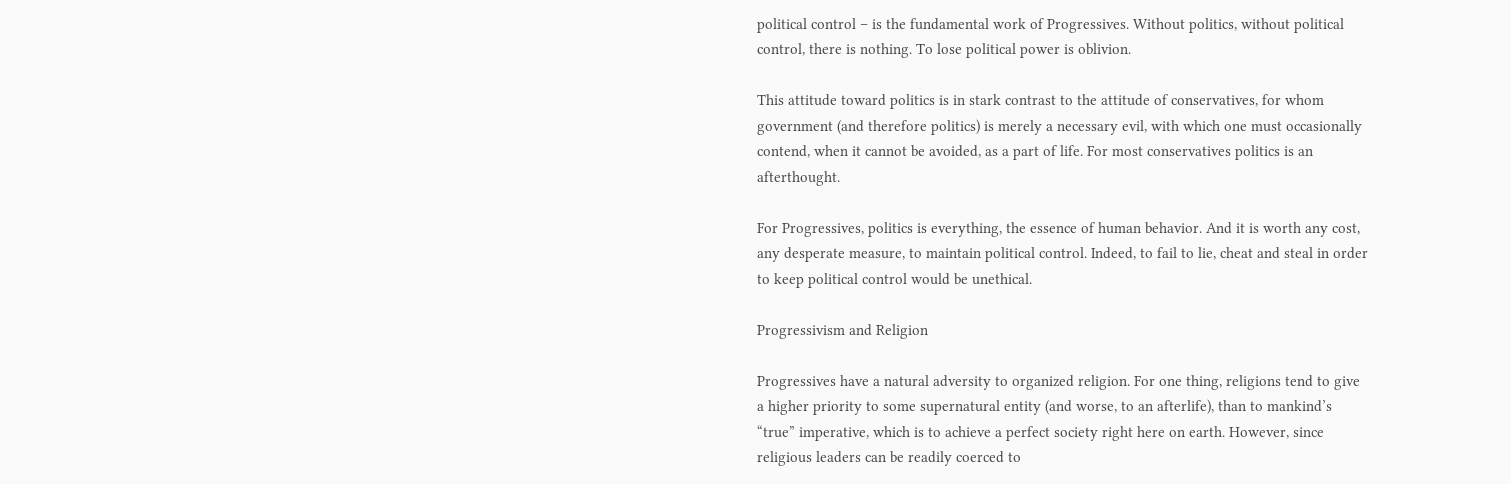political control – is the fundamental work of Progressives. Without politics, without political control, there is nothing. To lose political power is oblivion.

This attitude toward politics is in stark contrast to the attitude of conservatives, for whom government (and therefore politics) is merely a necessary evil, with which one must occasionally contend, when it cannot be avoided, as a part of life. For most conservatives politics is an afterthought.

For Progressives, politics is everything, the essence of human behavior. And it is worth any cost, any desperate measure, to maintain political control. Indeed, to fail to lie, cheat and steal in order to keep political control would be unethical.

Progressivism and Religion

Progressives have a natural adversity to organized religion. For one thing, religions tend to give a higher priority to some supernatural entity (and worse, to an afterlife), than to mankind’s “true” imperative, which is to achieve a perfect society right here on earth. However, since religious leaders can be readily coerced to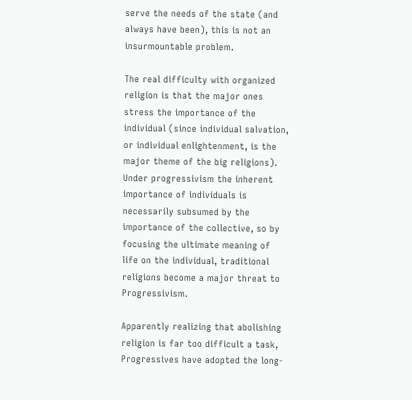serve the needs of the state (and always have been), this is not an insurmountable problem.

The real difficulty with organized religion is that the major ones stress the importance of the individual (since individual salvation, or individual enlightenment, is the major theme of the big religions). Under progressivism the inherent importance of individuals is necessarily subsumed by the importance of the collective, so by focusing the ultimate meaning of life on the individual, traditional religions become a major threat to Progressivism.

Apparently realizing that abolishing religion is far too difficult a task, Progressives have adopted the long-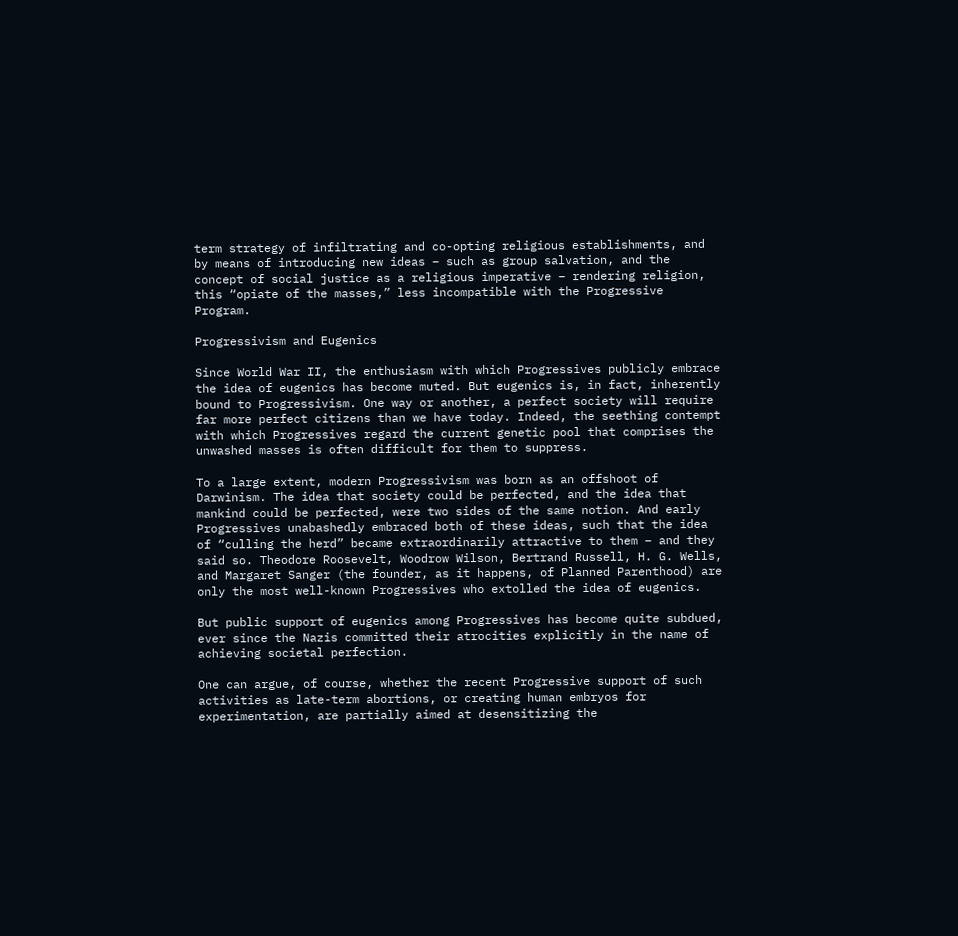term strategy of infiltrating and co-opting religious establishments, and by means of introducing new ideas – such as group salvation, and the concept of social justice as a religious imperative – rendering religion, this “opiate of the masses,” less incompatible with the Progressive Program.

Progressivism and Eugenics

Since World War II, the enthusiasm with which Progressives publicly embrace the idea of eugenics has become muted. But eugenics is, in fact, inherently bound to Progressivism. One way or another, a perfect society will require far more perfect citizens than we have today. Indeed, the seething contempt with which Progressives regard the current genetic pool that comprises the unwashed masses is often difficult for them to suppress.

To a large extent, modern Progressivism was born as an offshoot of Darwinism. The idea that society could be perfected, and the idea that mankind could be perfected, were two sides of the same notion. And early Progressives unabashedly embraced both of these ideas, such that the idea of “culling the herd” became extraordinarily attractive to them – and they said so. Theodore Roosevelt, Woodrow Wilson, Bertrand Russell, H. G. Wells, and Margaret Sanger (the founder, as it happens, of Planned Parenthood) are only the most well-known Progressives who extolled the idea of eugenics.

But public support of eugenics among Progressives has become quite subdued, ever since the Nazis committed their atrocities explicitly in the name of achieving societal perfection.

One can argue, of course, whether the recent Progressive support of such activities as late-term abortions, or creating human embryos for experimentation, are partially aimed at desensitizing the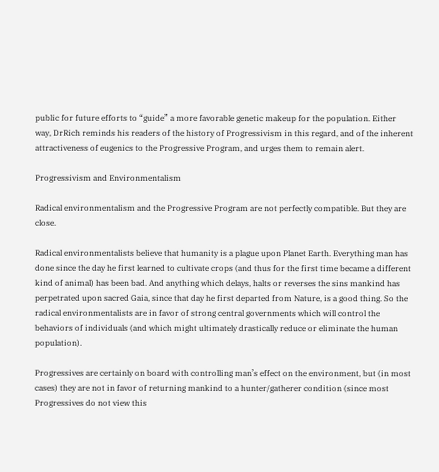public for future efforts to “guide” a more favorable genetic makeup for the population. Either way, DrRich reminds his readers of the history of Progressivism in this regard, and of the inherent attractiveness of eugenics to the Progressive Program, and urges them to remain alert.

Progressivism and Environmentalism

Radical environmentalism and the Progressive Program are not perfectly compatible. But they are close.

Radical environmentalists believe that humanity is a plague upon Planet Earth. Everything man has done since the day he first learned to cultivate crops (and thus for the first time became a different kind of animal) has been bad. And anything which delays, halts or reverses the sins mankind has perpetrated upon sacred Gaia, since that day he first departed from Nature, is a good thing. So the radical environmentalists are in favor of strong central governments which will control the behaviors of individuals (and which might ultimately drastically reduce or eliminate the human population).

Progressives are certainly on board with controlling man’s effect on the environment, but (in most cases) they are not in favor of returning mankind to a hunter/gatherer condition (since most Progressives do not view this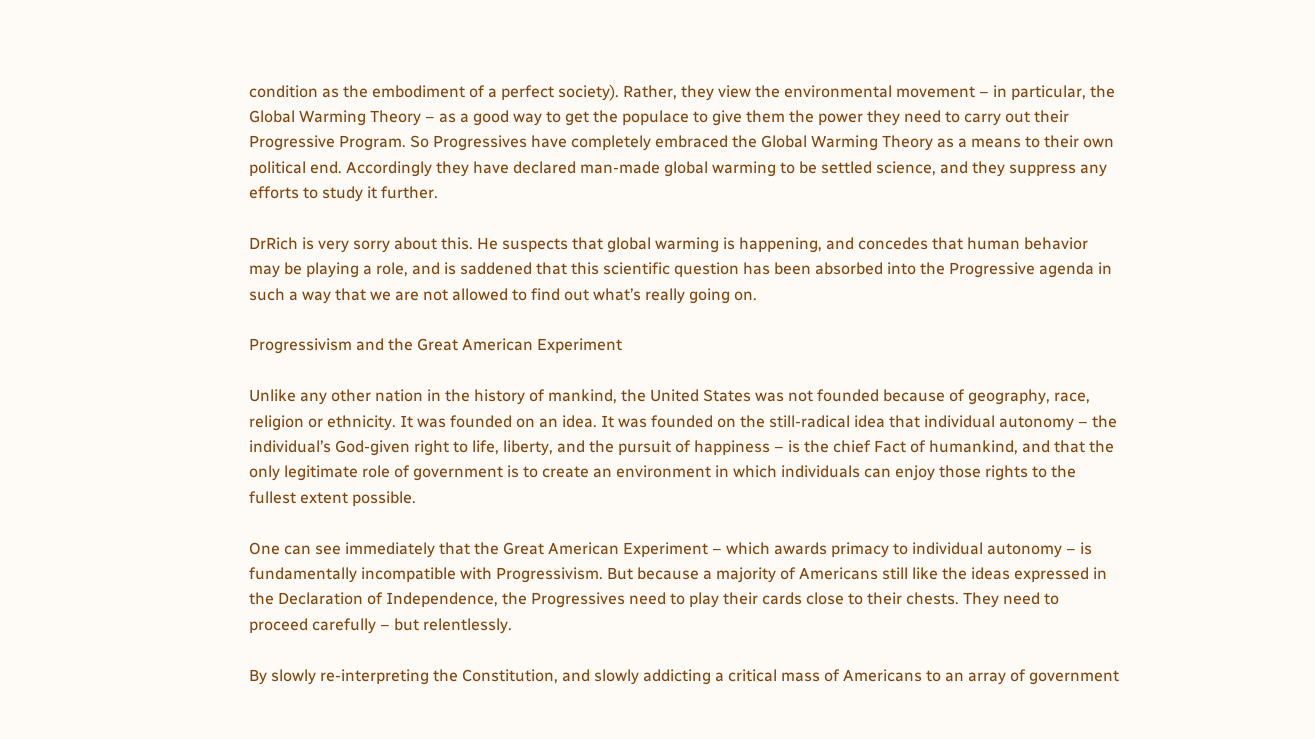condition as the embodiment of a perfect society). Rather, they view the environmental movement – in particular, the Global Warming Theory – as a good way to get the populace to give them the power they need to carry out their Progressive Program. So Progressives have completely embraced the Global Warming Theory as a means to their own political end. Accordingly they have declared man-made global warming to be settled science, and they suppress any efforts to study it further.

DrRich is very sorry about this. He suspects that global warming is happening, and concedes that human behavior may be playing a role, and is saddened that this scientific question has been absorbed into the Progressive agenda in such a way that we are not allowed to find out what’s really going on.

Progressivism and the Great American Experiment

Unlike any other nation in the history of mankind, the United States was not founded because of geography, race, religion or ethnicity. It was founded on an idea. It was founded on the still-radical idea that individual autonomy – the individual’s God-given right to life, liberty, and the pursuit of happiness – is the chief Fact of humankind, and that the only legitimate role of government is to create an environment in which individuals can enjoy those rights to the fullest extent possible.

One can see immediately that the Great American Experiment – which awards primacy to individual autonomy – is fundamentally incompatible with Progressivism. But because a majority of Americans still like the ideas expressed in the Declaration of Independence, the Progressives need to play their cards close to their chests. They need to proceed carefully – but relentlessly.

By slowly re-interpreting the Constitution, and slowly addicting a critical mass of Americans to an array of government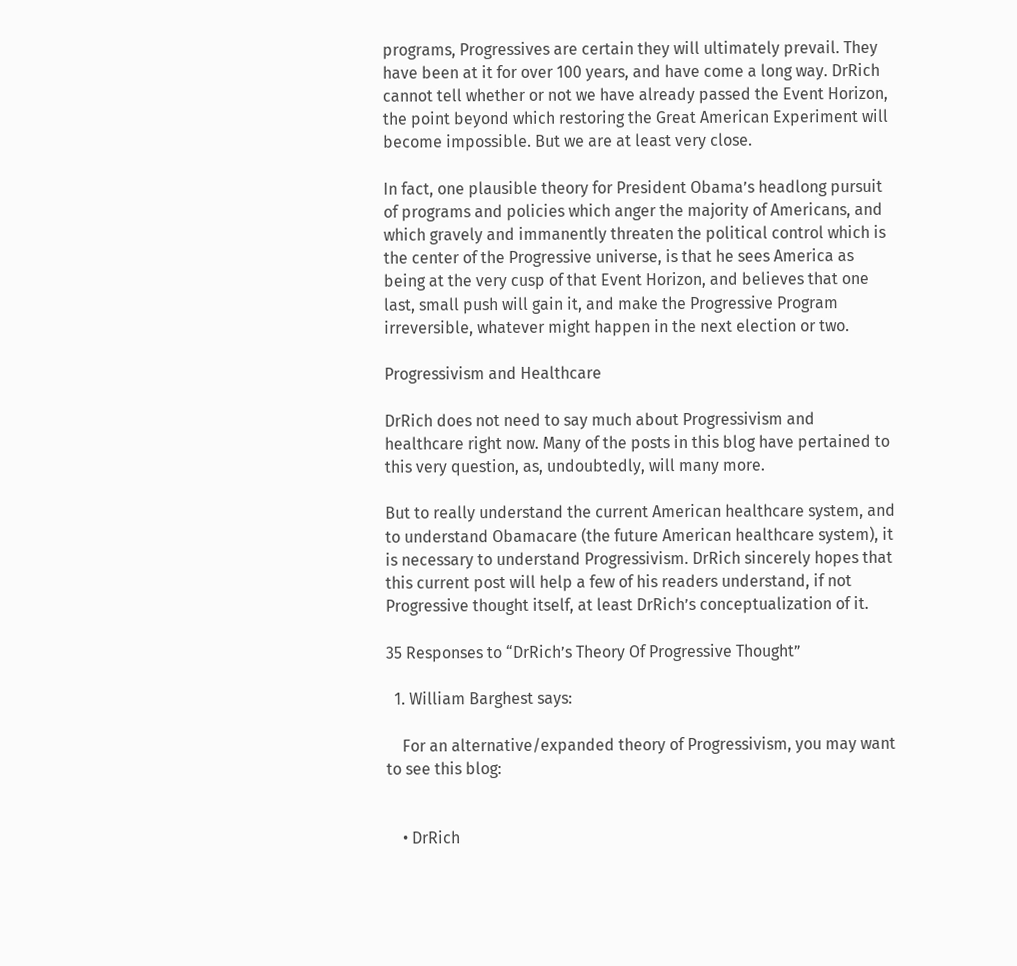programs, Progressives are certain they will ultimately prevail. They have been at it for over 100 years, and have come a long way. DrRich cannot tell whether or not we have already passed the Event Horizon, the point beyond which restoring the Great American Experiment will become impossible. But we are at least very close.

In fact, one plausible theory for President Obama’s headlong pursuit of programs and policies which anger the majority of Americans, and which gravely and immanently threaten the political control which is the center of the Progressive universe, is that he sees America as being at the very cusp of that Event Horizon, and believes that one last, small push will gain it, and make the Progressive Program irreversible, whatever might happen in the next election or two.

Progressivism and Healthcare

DrRich does not need to say much about Progressivism and healthcare right now. Many of the posts in this blog have pertained to this very question, as, undoubtedly, will many more.

But to really understand the current American healthcare system, and to understand Obamacare (the future American healthcare system), it is necessary to understand Progressivism. DrRich sincerely hopes that this current post will help a few of his readers understand, if not Progressive thought itself, at least DrRich’s conceptualization of it.

35 Responses to “DrRich’s Theory Of Progressive Thought”

  1. William Barghest says:

    For an alternative/expanded theory of Progressivism, you may want to see this blog:


    • DrRich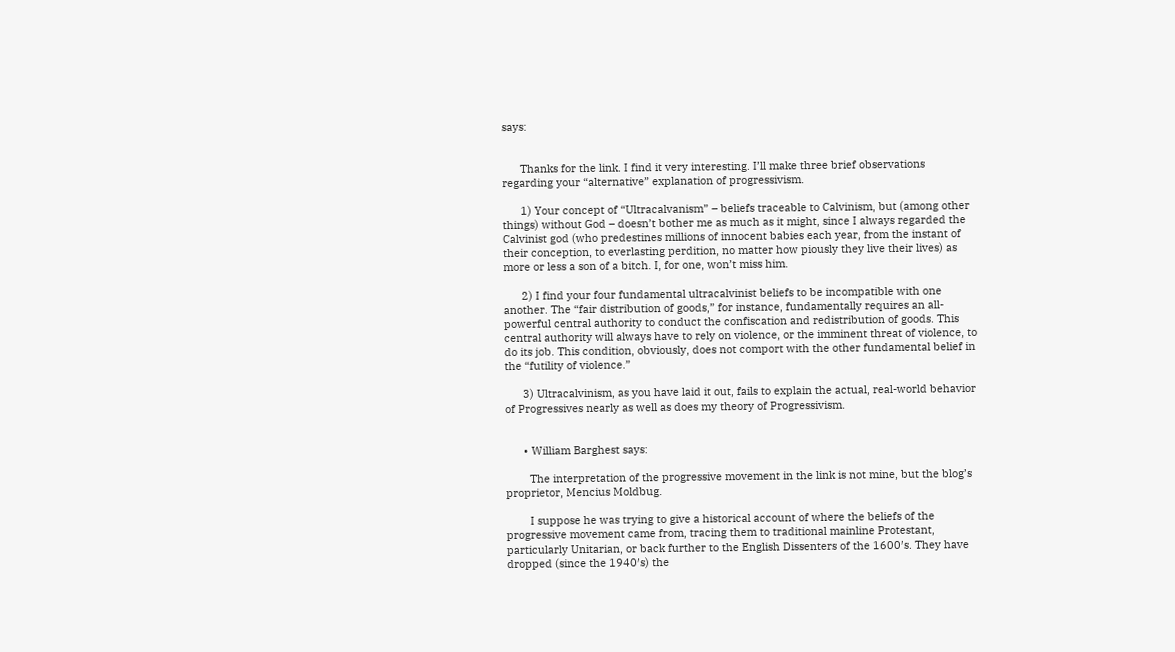says:


      Thanks for the link. I find it very interesting. I’ll make three brief observations regarding your “alternative” explanation of progressivism.

      1) Your concept of “Ultracalvanism” – beliefs traceable to Calvinism, but (among other things) without God – doesn’t bother me as much as it might, since I always regarded the Calvinist god (who predestines millions of innocent babies each year, from the instant of their conception, to everlasting perdition, no matter how piously they live their lives) as more or less a son of a bitch. I, for one, won’t miss him.

      2) I find your four fundamental ultracalvinist beliefs to be incompatible with one another. The “fair distribution of goods,” for instance, fundamentally requires an all-powerful central authority to conduct the confiscation and redistribution of goods. This central authority will always have to rely on violence, or the imminent threat of violence, to do its job. This condition, obviously, does not comport with the other fundamental belief in the “futility of violence.”

      3) Ultracalvinism, as you have laid it out, fails to explain the actual, real-world behavior of Progressives nearly as well as does my theory of Progressivism.


      • William Barghest says:

        The interpretation of the progressive movement in the link is not mine, but the blog’s proprietor, Mencius Moldbug.

        I suppose he was trying to give a historical account of where the beliefs of the progressive movement came from, tracing them to traditional mainline Protestant, particularly Unitarian, or back further to the English Dissenters of the 1600′s. They have dropped (since the 1940′s) the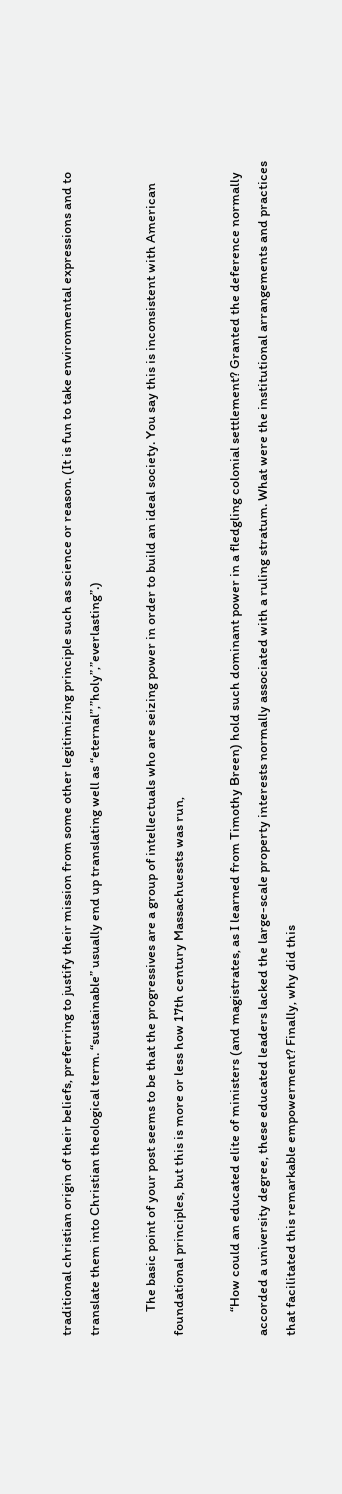traditional christian origin of their beliefs, preferring to justify their mission from some other legitimizing principle such as science or reason. (It is fun to take environmental expressions and to translate them into Christian theological term. “sustainable” usually end up translating well as “eternal”,”holy”,”everlasting”.)

        The basic point of your post seems to be that the progressives are a group of intellectuals who are seizing power in order to build an ideal society. You say this is inconsistent with American foundational principles, but this is more or less how 17th century Massachuessts was run,

        “How could an educated elite of ministers (and magistrates, as I learned from Timothy Breen) hold such dominant power in a fledgling colonial settlement? Granted the deference normally accorded a university degree, these educated leaders lacked the large-scale property interests normally associated with a ruling stratum. What were the institutional arrangements and practices that facilitated this remarkable empowerment? Finally, why did this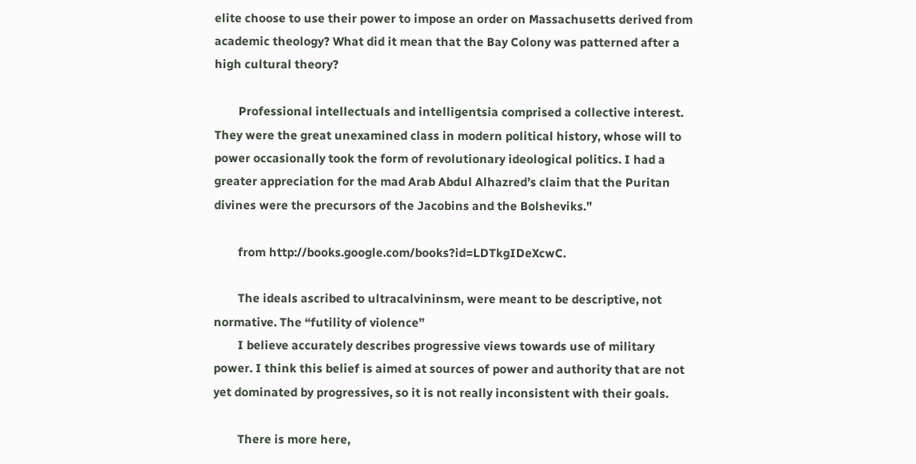elite choose to use their power to impose an order on Massachusetts derived from academic theology? What did it mean that the Bay Colony was patterned after a high cultural theory?

        Professional intellectuals and intelligentsia comprised a collective interest. They were the great unexamined class in modern political history, whose will to power occasionally took the form of revolutionary ideological politics. I had a greater appreciation for the mad Arab Abdul Alhazred’s claim that the Puritan divines were the precursors of the Jacobins and the Bolsheviks.”

        from http://books.google.com/books?id=LDTkgIDeXcwC.

        The ideals ascribed to ultracalvininsm, were meant to be descriptive, not normative. The “futility of violence”
        I believe accurately describes progressive views towards use of military power. I think this belief is aimed at sources of power and authority that are not yet dominated by progressives, so it is not really inconsistent with their goals.

        There is more here,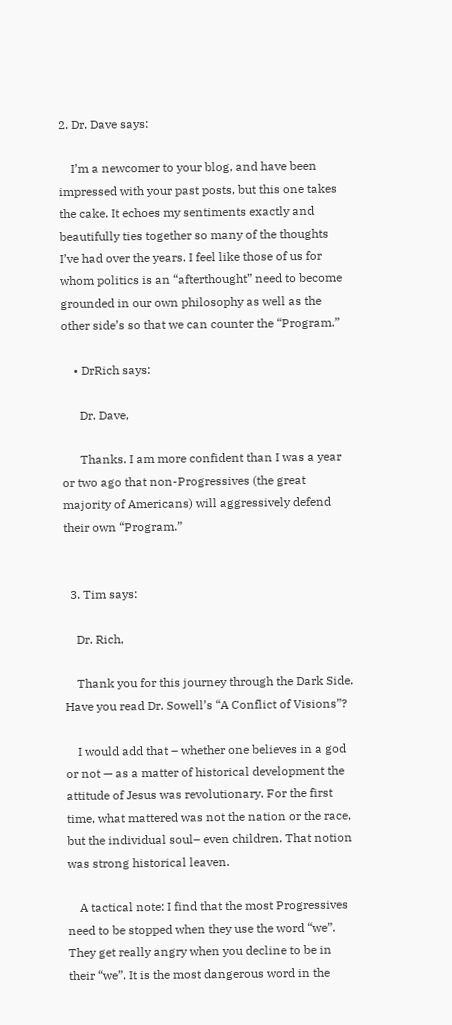2. Dr. Dave says:

    I’m a newcomer to your blog, and have been impressed with your past posts, but this one takes the cake. It echoes my sentiments exactly and beautifully ties together so many of the thoughts I’ve had over the years. I feel like those of us for whom politics is an “afterthought” need to become grounded in our own philosophy as well as the other side’s so that we can counter the “Program.”

    • DrRich says:

      Dr. Dave,

      Thanks. I am more confident than I was a year or two ago that non-Progressives (the great majority of Americans) will aggressively defend their own “Program.”


  3. Tim says:

    Dr. Rich,

    Thank you for this journey through the Dark Side. Have you read Dr. Sowell’s “A Conflict of Visions”?

    I would add that – whether one believes in a god or not — as a matter of historical development the attitude of Jesus was revolutionary. For the first time, what mattered was not the nation or the race, but the individual soul– even children. That notion was strong historical leaven.

    A tactical note: I find that the most Progressives need to be stopped when they use the word “we”. They get really angry when you decline to be in their “we”. It is the most dangerous word in the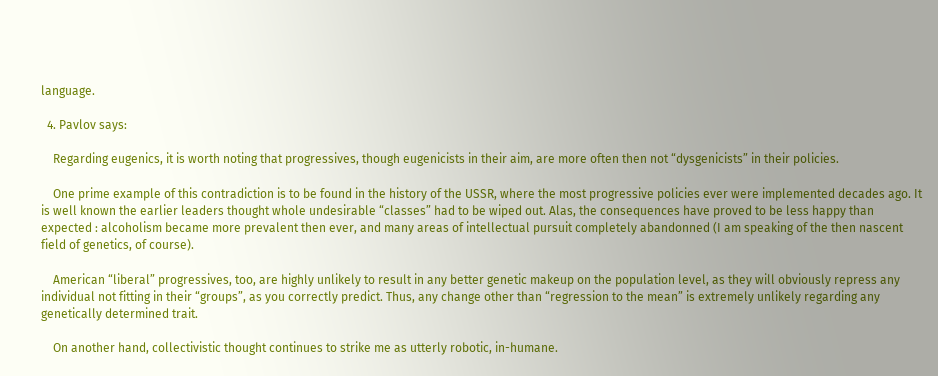language.

  4. Pavlov says:

    Regarding eugenics, it is worth noting that progressives, though eugenicists in their aim, are more often then not “dysgenicists” in their policies.

    One prime example of this contradiction is to be found in the history of the USSR, where the most progressive policies ever were implemented decades ago. It is well known the earlier leaders thought whole undesirable “classes” had to be wiped out. Alas, the consequences have proved to be less happy than expected : alcoholism became more prevalent then ever, and many areas of intellectual pursuit completely abandonned (I am speaking of the then nascent field of genetics, of course).

    American “liberal” progressives, too, are highly unlikely to result in any better genetic makeup on the population level, as they will obviously repress any individual not fitting in their “groups”, as you correctly predict. Thus, any change other than “regression to the mean” is extremely unlikely regarding any genetically determined trait.

    On another hand, collectivistic thought continues to strike me as utterly robotic, in-humane.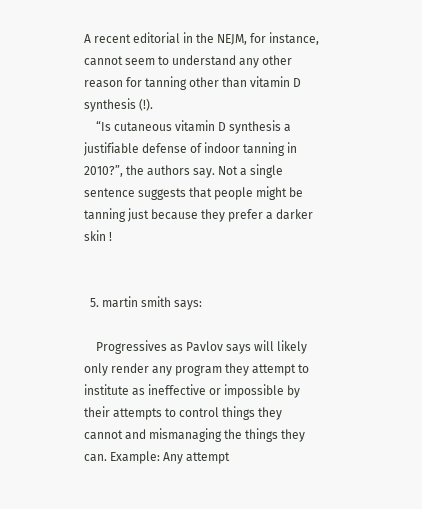A recent editorial in the NEJM, for instance, cannot seem to understand any other reason for tanning other than vitamin D synthesis (!).
    “Is cutaneous vitamin D synthesis a justifiable defense of indoor tanning in 2010?”, the authors say. Not a single sentence suggests that people might be tanning just because they prefer a darker skin !


  5. martin smith says:

    Progressives as Pavlov says will likely only render any program they attempt to institute as ineffective or impossible by their attempts to control things they cannot and mismanaging the things they can. Example: Any attempt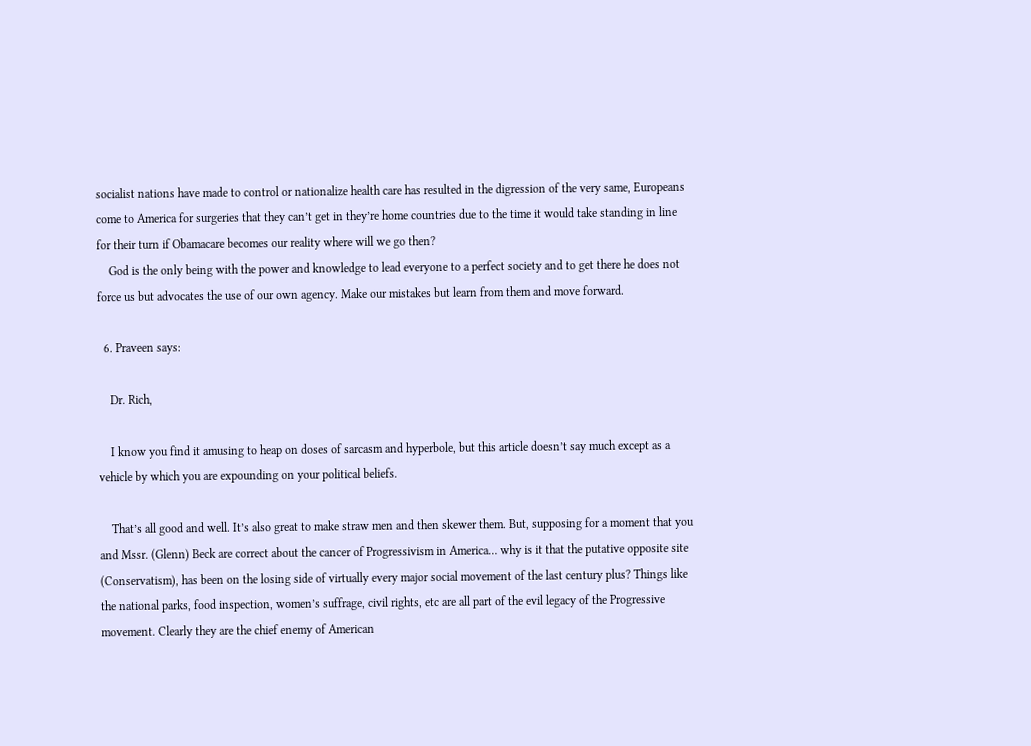socialist nations have made to control or nationalize health care has resulted in the digression of the very same, Europeans come to America for surgeries that they can’t get in they’re home countries due to the time it would take standing in line for their turn if Obamacare becomes our reality where will we go then?
    God is the only being with the power and knowledge to lead everyone to a perfect society and to get there he does not force us but advocates the use of our own agency. Make our mistakes but learn from them and move forward.

  6. Praveen says:

    Dr. Rich,

    I know you find it amusing to heap on doses of sarcasm and hyperbole, but this article doesn’t say much except as a vehicle by which you are expounding on your political beliefs.

    That’s all good and well. It’s also great to make straw men and then skewer them. But, supposing for a moment that you and Mssr. (Glenn) Beck are correct about the cancer of Progressivism in America… why is it that the putative opposite site (Conservatism), has been on the losing side of virtually every major social movement of the last century plus? Things like the national parks, food inspection, women’s suffrage, civil rights, etc are all part of the evil legacy of the Progressive movement. Clearly they are the chief enemy of American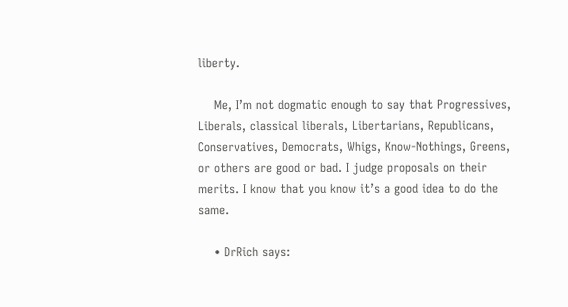liberty.

    Me, I’m not dogmatic enough to say that Progressives, Liberals, classical liberals, Libertarians, Republicans, Conservatives, Democrats, Whigs, Know-Nothings, Greens, or others are good or bad. I judge proposals on their merits. I know that you know it’s a good idea to do the same.

    • DrRich says: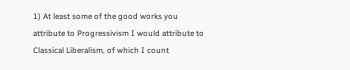1) At least some of the good works you attribute to Progressivism I would attribute to Classical Liberalism, of which I count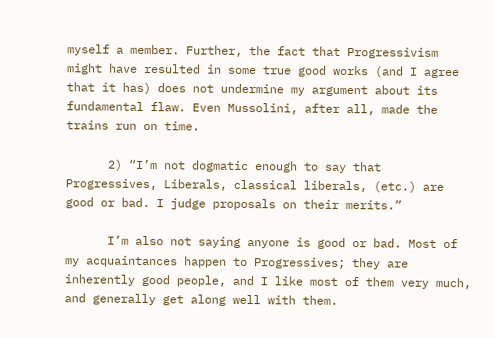myself a member. Further, the fact that Progressivism might have resulted in some true good works (and I agree that it has) does not undermine my argument about its fundamental flaw. Even Mussolini, after all, made the trains run on time.

      2) “I’m not dogmatic enough to say that Progressives, Liberals, classical liberals, (etc.) are good or bad. I judge proposals on their merits.”

      I’m also not saying anyone is good or bad. Most of my acquaintances happen to Progressives; they are inherently good people, and I like most of them very much, and generally get along well with them.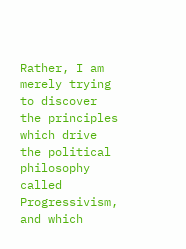Rather, I am merely trying to discover the principles which drive the political philosophy called Progressivism, and which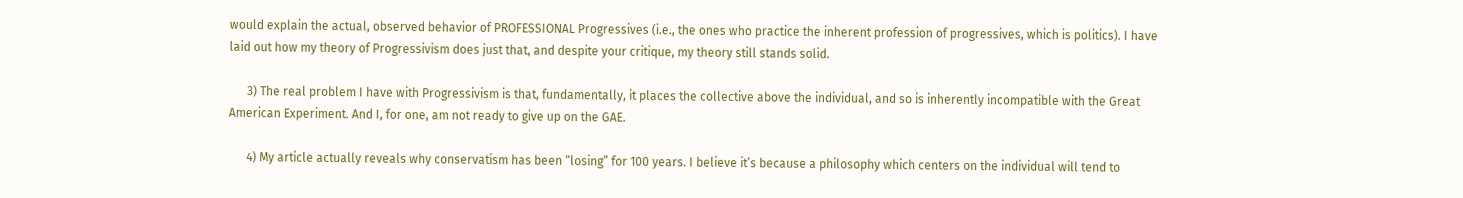would explain the actual, observed behavior of PROFESSIONAL Progressives (i.e., the ones who practice the inherent profession of progressives, which is politics). I have laid out how my theory of Progressivism does just that, and despite your critique, my theory still stands solid.

      3) The real problem I have with Progressivism is that, fundamentally, it places the collective above the individual, and so is inherently incompatible with the Great American Experiment. And I, for one, am not ready to give up on the GAE.

      4) My article actually reveals why conservatism has been “losing” for 100 years. I believe it’s because a philosophy which centers on the individual will tend to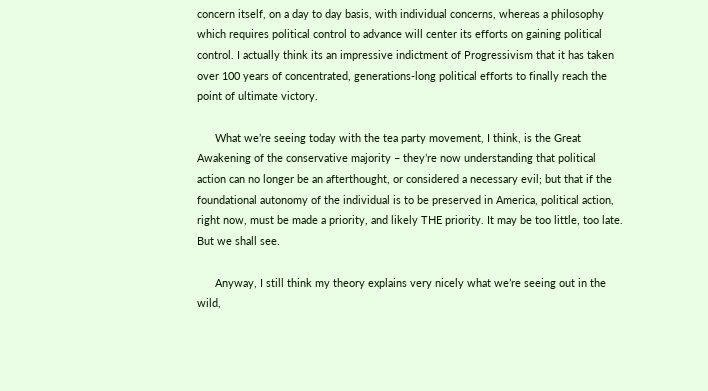concern itself, on a day to day basis, with individual concerns, whereas a philosophy which requires political control to advance will center its efforts on gaining political control. I actually think its an impressive indictment of Progressivism that it has taken over 100 years of concentrated, generations-long political efforts to finally reach the point of ultimate victory.

      What we’re seeing today with the tea party movement, I think, is the Great Awakening of the conservative majority – they’re now understanding that political action can no longer be an afterthought, or considered a necessary evil; but that if the foundational autonomy of the individual is to be preserved in America, political action, right now, must be made a priority, and likely THE priority. It may be too little, too late. But we shall see.

      Anyway, I still think my theory explains very nicely what we’re seeing out in the wild,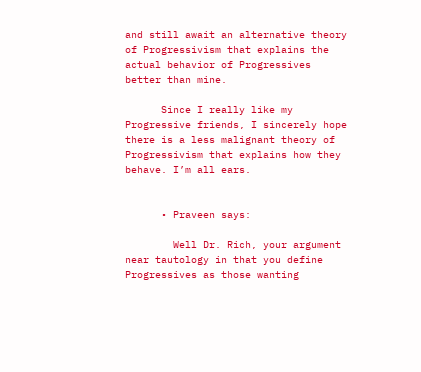and still await an alternative theory of Progressivism that explains the actual behavior of Progressives better than mine.

      Since I really like my Progressive friends, I sincerely hope there is a less malignant theory of Progressivism that explains how they behave. I’m all ears.


      • Praveen says:

        Well Dr. Rich, your argument near tautology in that you define Progressives as those wanting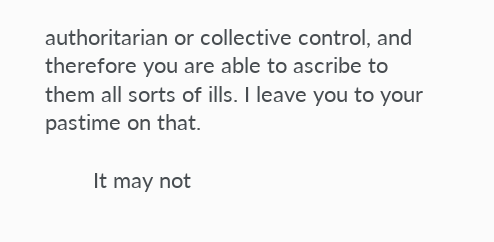authoritarian or collective control, and therefore you are able to ascribe to them all sorts of ills. I leave you to your pastime on that.

        It may not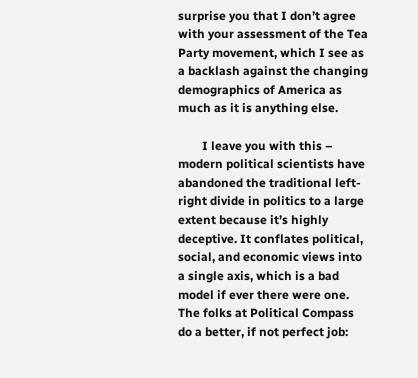surprise you that I don’t agree with your assessment of the Tea Party movement, which I see as a backlash against the changing demographics of America as much as it is anything else.

        I leave you with this – modern political scientists have abandoned the traditional left-right divide in politics to a large extent because it’s highly deceptive. It conflates political, social, and economic views into a single axis, which is a bad model if ever there were one. The folks at Political Compass do a better, if not perfect job: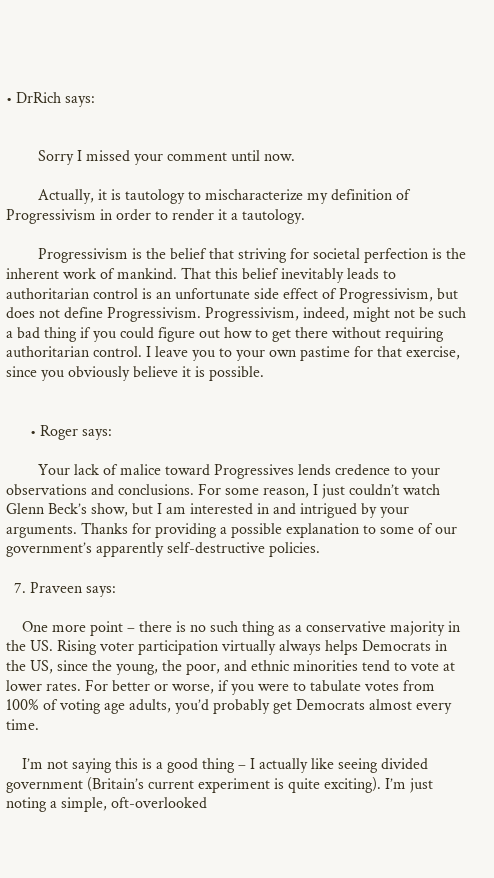• DrRich says:


        Sorry I missed your comment until now.

        Actually, it is tautology to mischaracterize my definition of Progressivism in order to render it a tautology.

        Progressivism is the belief that striving for societal perfection is the inherent work of mankind. That this belief inevitably leads to authoritarian control is an unfortunate side effect of Progressivism, but does not define Progressivism. Progressivism, indeed, might not be such a bad thing if you could figure out how to get there without requiring authoritarian control. I leave you to your own pastime for that exercise, since you obviously believe it is possible.


      • Roger says:

        Your lack of malice toward Progressives lends credence to your observations and conclusions. For some reason, I just couldn’t watch Glenn Beck’s show, but I am interested in and intrigued by your arguments. Thanks for providing a possible explanation to some of our government’s apparently self-destructive policies.

  7. Praveen says:

    One more point – there is no such thing as a conservative majority in the US. Rising voter participation virtually always helps Democrats in the US, since the young, the poor, and ethnic minorities tend to vote at lower rates. For better or worse, if you were to tabulate votes from 100% of voting age adults, you’d probably get Democrats almost every time.

    I’m not saying this is a good thing – I actually like seeing divided government (Britain’s current experiment is quite exciting). I’m just noting a simple, oft-overlooked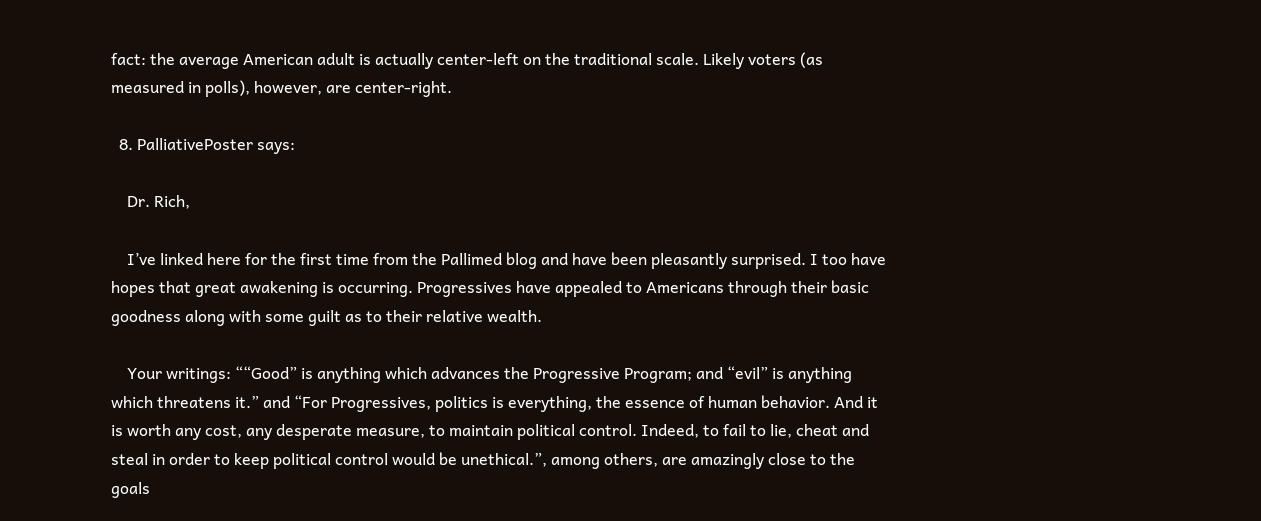fact: the average American adult is actually center-left on the traditional scale. Likely voters (as measured in polls), however, are center-right.

  8. PalliativePoster says:

    Dr. Rich,

    I’ve linked here for the first time from the Pallimed blog and have been pleasantly surprised. I too have hopes that great awakening is occurring. Progressives have appealed to Americans through their basic goodness along with some guilt as to their relative wealth.

    Your writings: ““Good” is anything which advances the Progressive Program; and “evil” is anything which threatens it.” and “For Progressives, politics is everything, the essence of human behavior. And it is worth any cost, any desperate measure, to maintain political control. Indeed, to fail to lie, cheat and steal in order to keep political control would be unethical.”, among others, are amazingly close to the goals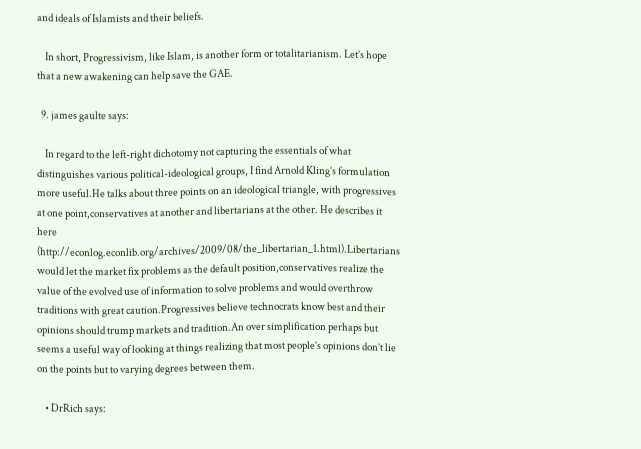and ideals of Islamists and their beliefs.

    In short, Progressivism, like Islam, is another form or totalitarianism. Let’s hope that a new awakening can help save the GAE.

  9. james gaulte says:

    In regard to the left-right dichotomy not capturing the essentials of what distinguishes various political-ideological groups, I find Arnold Kling’s formulation more useful.He talks about three points on an ideological triangle, with progressives at one point,conservatives at another and libertarians at the other. He describes it here (http://econlog.econlib.org/archives/2009/08/the_libertarian_1.html).Libertarians would let the market fix problems as the default position,conservatives realize the value of the evolved use of information to solve problems and would overthrow traditions with great caution.Progressives believe technocrats know best and their opinions should trump markets and tradition.An over simplification perhaps but seems a useful way of looking at things realizing that most people’s opinions don’t lie on the points but to varying degrees between them.

    • DrRich says: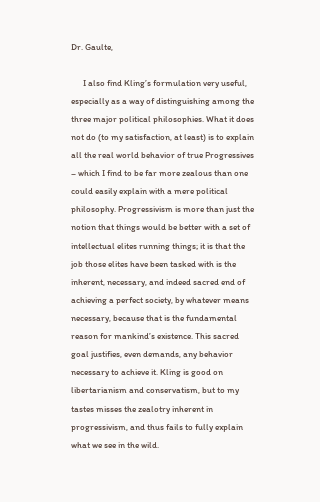Dr. Gaulte,

      I also find Kling’s formulation very useful, especially as a way of distinguishing among the three major political philosophies. What it does not do (to my satisfaction, at least) is to explain all the real world behavior of true Progressives – which I find to be far more zealous than one could easily explain with a mere political philosophy. Progressivism is more than just the notion that things would be better with a set of intellectual elites running things; it is that the job those elites have been tasked with is the inherent, necessary, and indeed sacred end of achieving a perfect society, by whatever means necessary, because that is the fundamental reason for mankind’s existence. This sacred goal justifies, even demands, any behavior necessary to achieve it. Kling is good on libertarianism and conservatism, but to my tastes misses the zealotry inherent in progressivism, and thus fails to fully explain what we see in the wild.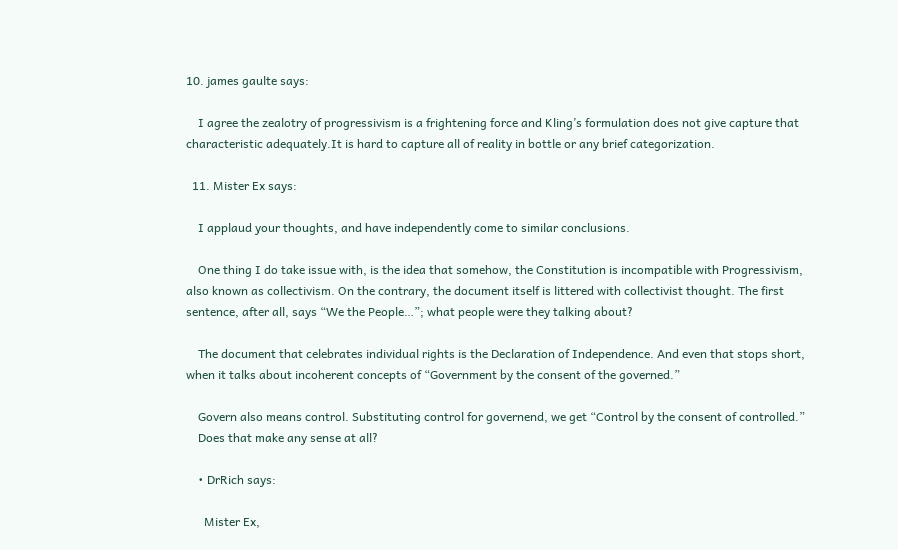10. james gaulte says:

    I agree the zealotry of progressivism is a frightening force and Kling’s formulation does not give capture that characteristic adequately.It is hard to capture all of reality in bottle or any brief categorization.

  11. Mister Ex says:

    I applaud your thoughts, and have independently come to similar conclusions.

    One thing I do take issue with, is the idea that somehow, the Constitution is incompatible with Progressivism, also known as collectivism. On the contrary, the document itself is littered with collectivist thought. The first sentence, after all, says “We the People…”; what people were they talking about?

    The document that celebrates individual rights is the Declaration of Independence. And even that stops short, when it talks about incoherent concepts of “Government by the consent of the governed.”

    Govern also means control. Substituting control for governend, we get “Control by the consent of controlled.”
    Does that make any sense at all?

    • DrRich says:

      Mister Ex,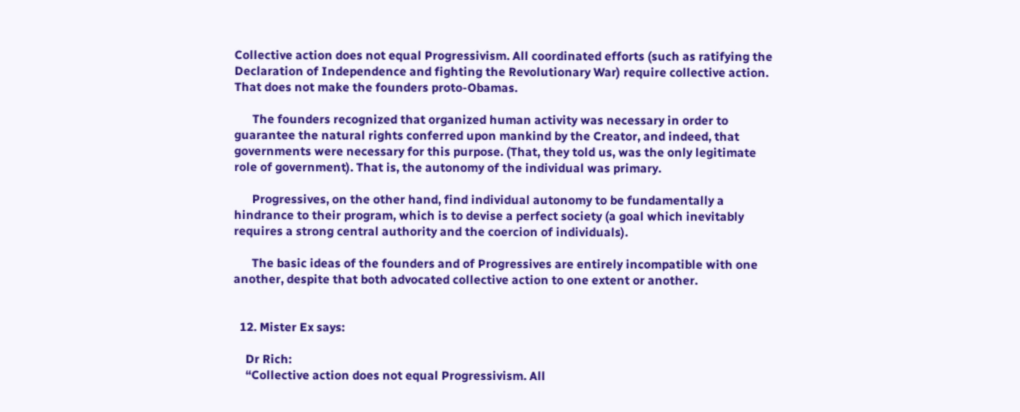Collective action does not equal Progressivism. All coordinated efforts (such as ratifying the Declaration of Independence and fighting the Revolutionary War) require collective action. That does not make the founders proto-Obamas.

      The founders recognized that organized human activity was necessary in order to guarantee the natural rights conferred upon mankind by the Creator, and indeed, that governments were necessary for this purpose. (That, they told us, was the only legitimate role of government). That is, the autonomy of the individual was primary.

      Progressives, on the other hand, find individual autonomy to be fundamentally a hindrance to their program, which is to devise a perfect society (a goal which inevitably requires a strong central authority and the coercion of individuals).

      The basic ideas of the founders and of Progressives are entirely incompatible with one another, despite that both advocated collective action to one extent or another.


  12. Mister Ex says:

    Dr Rich:
    “Collective action does not equal Progressivism. All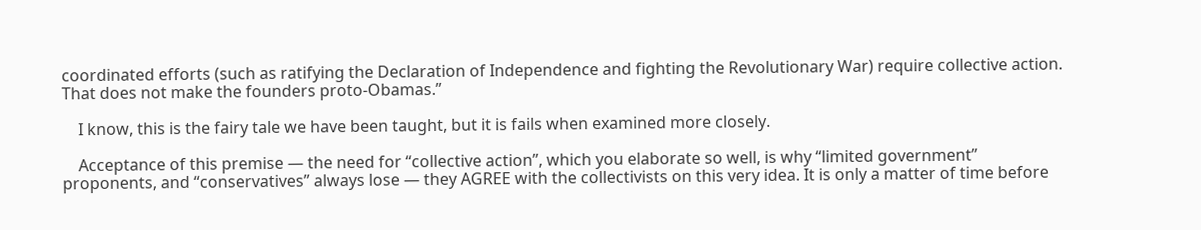coordinated efforts (such as ratifying the Declaration of Independence and fighting the Revolutionary War) require collective action. That does not make the founders proto-Obamas.”

    I know, this is the fairy tale we have been taught, but it is fails when examined more closely.

    Acceptance of this premise — the need for “collective action”, which you elaborate so well, is why “limited government” proponents, and “conservatives” always lose — they AGREE with the collectivists on this very idea. It is only a matter of time before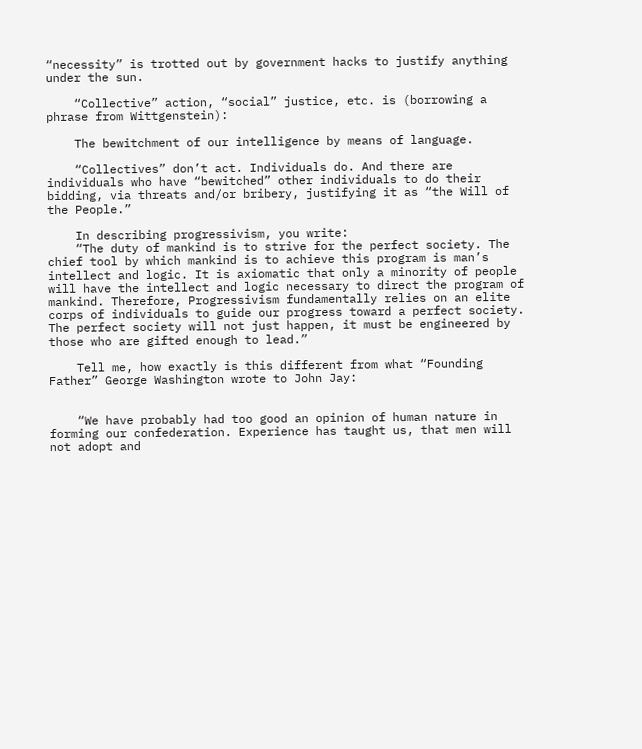“necessity” is trotted out by government hacks to justify anything under the sun.

    “Collective” action, “social” justice, etc. is (borrowing a phrase from Wittgenstein):

    The bewitchment of our intelligence by means of language.

    “Collectives” don’t act. Individuals do. And there are individuals who have “bewitched” other individuals to do their bidding, via threats and/or bribery, justifying it as “the Will of the People.”

    In describing progressivism, you write:
    “The duty of mankind is to strive for the perfect society. The chief tool by which mankind is to achieve this program is man’s intellect and logic. It is axiomatic that only a minority of people will have the intellect and logic necessary to direct the program of mankind. Therefore, Progressivism fundamentally relies on an elite corps of individuals to guide our progress toward a perfect society. The perfect society will not just happen, it must be engineered by those who are gifted enough to lead.”

    Tell me, how exactly is this different from what “Founding Father” George Washington wrote to John Jay:


    “We have probably had too good an opinion of human nature in forming our confederation. Experience has taught us, that men will not adopt and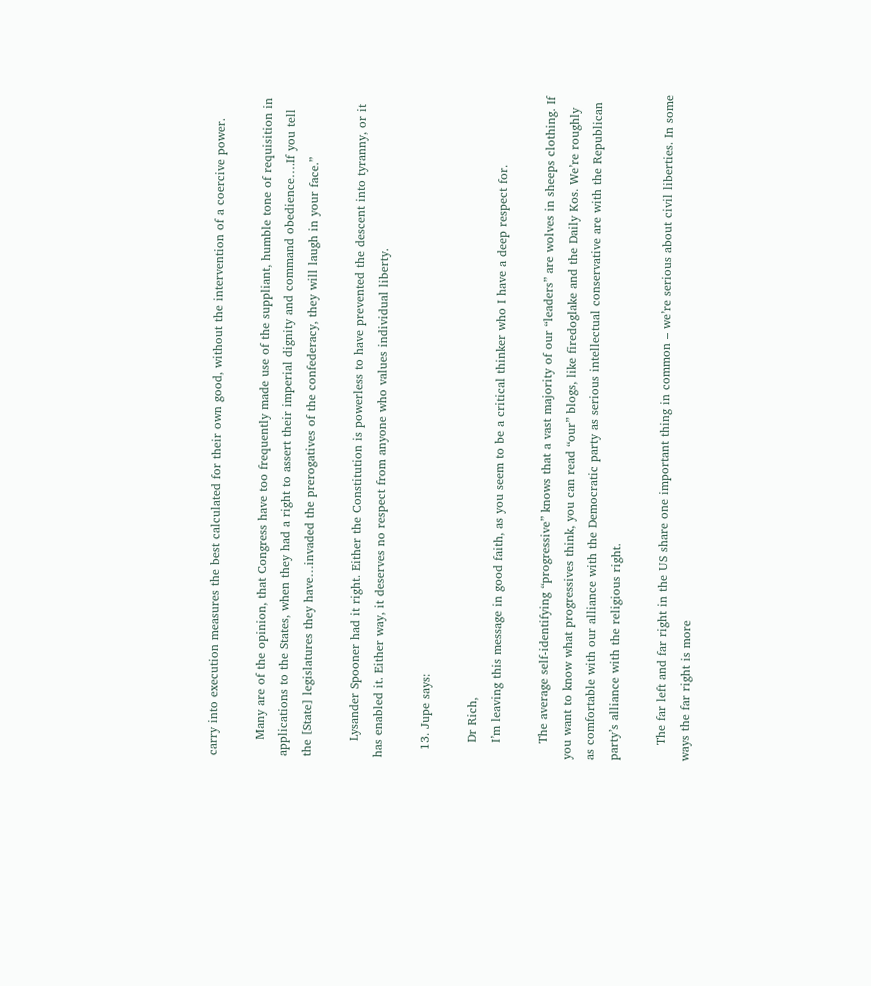carry into execution measures the best calculated for their own good, without the intervention of a coercive power.

    Many are of the opinion, that Congress have too frequently made use of the suppliant, humble tone of requisition in applications to the States, when they had a right to assert their imperial dignity and command obedience….If you tell the [State] legislatures they have…invaded the prerogatives of the confederacy, they will laugh in your face.”

    Lysander Spooner had it right. Either the Constitution is powerless to have prevented the descent into tyranny, or it has enabled it. Either way, it deserves no respect from anyone who values individual liberty.

  13. Jupe says:

    Dr Rich,
    I’m leaving this message in good faith, as you seem to be a critical thinker who I have a deep respect for.

    The average self-identifying “progressive” knows that a vast majority of our “leaders” are wolves in sheeps clothing. If you want to know what progressives think, you can read “our” blogs, like firedoglake and the Daily Kos. We’re roughly as comfortable with our alliance with the Democratic party as serious intellectual conservative are with the Republican party’s alliance with the religious right.

    The far left and far right in the US share one important thing in common – we’re serious about civil liberties. In some ways the far right is more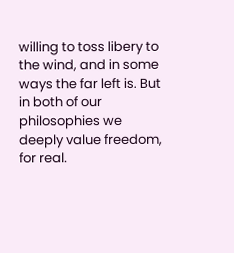willing to toss libery to the wind, and in some ways the far left is. But in both of our philosophies we deeply value freedom, for real.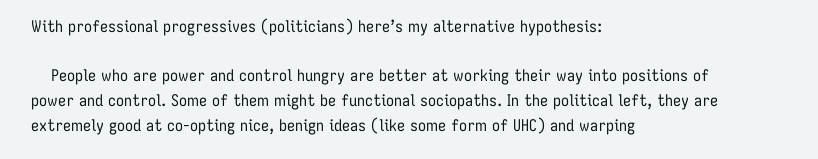With professional progressives (politicians) here’s my alternative hypothesis:

    People who are power and control hungry are better at working their way into positions of power and control. Some of them might be functional sociopaths. In the political left, they are extremely good at co-opting nice, benign ideas (like some form of UHC) and warping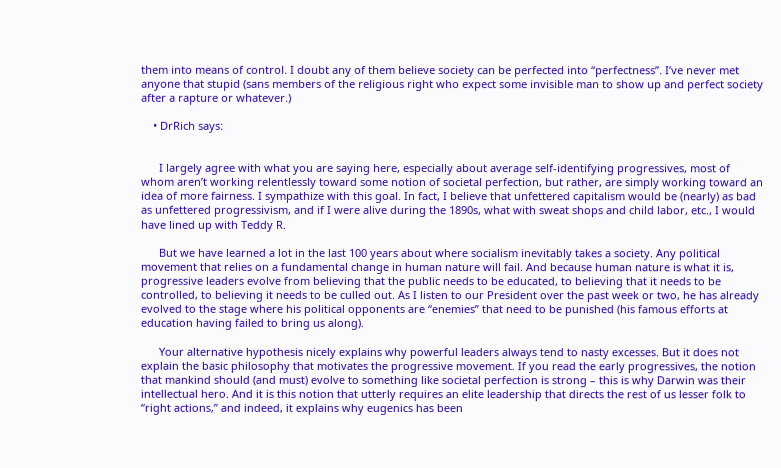them into means of control. I doubt any of them believe society can be perfected into “perfectness”. I’ve never met anyone that stupid (sans members of the religious right who expect some invisible man to show up and perfect society after a rapture or whatever.)

    • DrRich says:


      I largely agree with what you are saying here, especially about average self-identifying progressives, most of whom aren’t working relentlessly toward some notion of societal perfection, but rather, are simply working toward an idea of more fairness. I sympathize with this goal. In fact, I believe that unfettered capitalism would be (nearly) as bad as unfettered progressivism, and if I were alive during the 1890s, what with sweat shops and child labor, etc., I would have lined up with Teddy R.

      But we have learned a lot in the last 100 years about where socialism inevitably takes a society. Any political movement that relies on a fundamental change in human nature will fail. And because human nature is what it is, progressive leaders evolve from believing that the public needs to be educated, to believing that it needs to be controlled, to believing it needs to be culled out. As I listen to our President over the past week or two, he has already evolved to the stage where his political opponents are “enemies” that need to be punished (his famous efforts at education having failed to bring us along).

      Your alternative hypothesis nicely explains why powerful leaders always tend to nasty excesses. But it does not explain the basic philosophy that motivates the progressive movement. If you read the early progressives, the notion that mankind should (and must) evolve to something like societal perfection is strong – this is why Darwin was their intellectual hero. And it is this notion that utterly requires an elite leadership that directs the rest of us lesser folk to “right actions,” and indeed, it explains why eugenics has been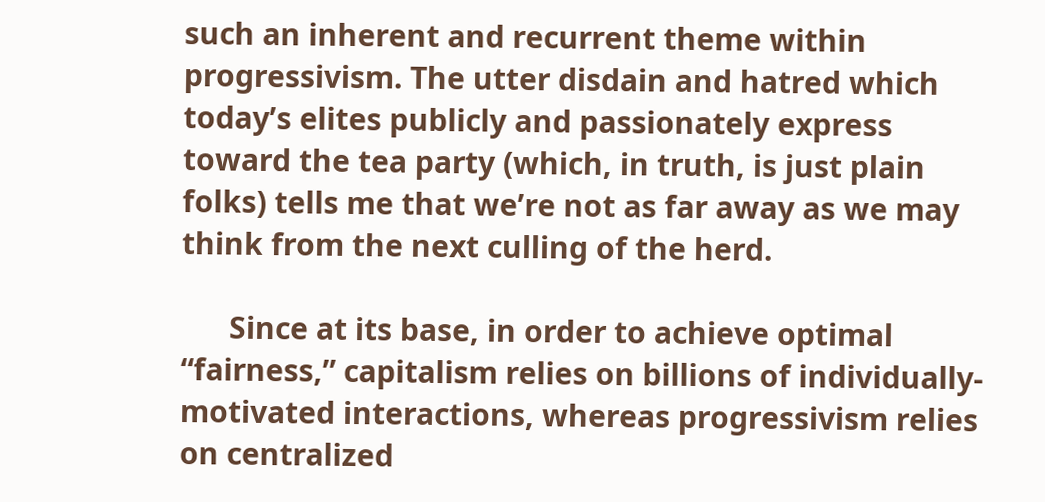such an inherent and recurrent theme within progressivism. The utter disdain and hatred which today’s elites publicly and passionately express toward the tea party (which, in truth, is just plain folks) tells me that we’re not as far away as we may think from the next culling of the herd.

      Since at its base, in order to achieve optimal “fairness,” capitalism relies on billions of individually-motivated interactions, whereas progressivism relies on centralized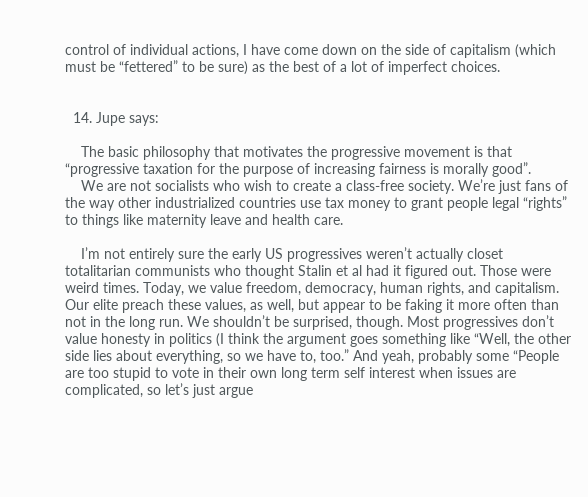control of individual actions, I have come down on the side of capitalism (which must be “fettered” to be sure) as the best of a lot of imperfect choices.


  14. Jupe says:

    The basic philosophy that motivates the progressive movement is that “progressive taxation for the purpose of increasing fairness is morally good”.
    We are not socialists who wish to create a class-free society. We’re just fans of the way other industrialized countries use tax money to grant people legal “rights” to things like maternity leave and health care.

    I’m not entirely sure the early US progressives weren’t actually closet totalitarian communists who thought Stalin et al had it figured out. Those were weird times. Today, we value freedom, democracy, human rights, and capitalism. Our elite preach these values, as well, but appear to be faking it more often than not in the long run. We shouldn’t be surprised, though. Most progressives don’t value honesty in politics (I think the argument goes something like “Well, the other side lies about everything, so we have to, too.” And yeah, probably some “People are too stupid to vote in their own long term self interest when issues are complicated, so let’s just argue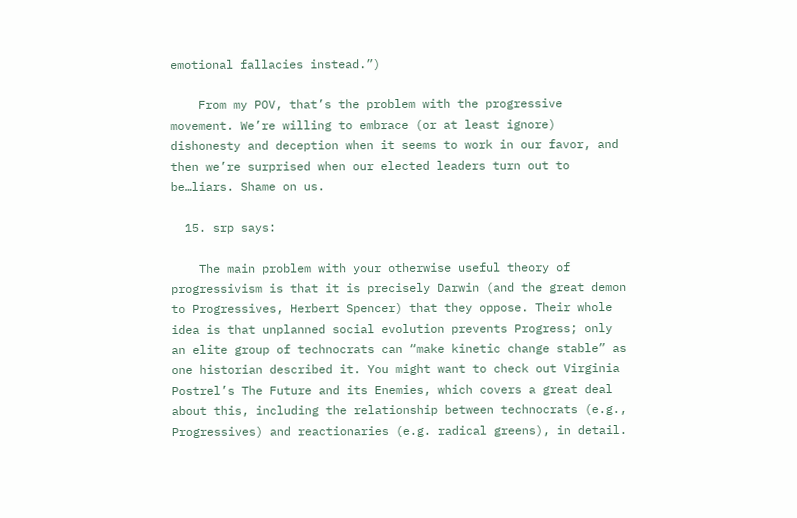emotional fallacies instead.”)

    From my POV, that’s the problem with the progressive movement. We’re willing to embrace (or at least ignore) dishonesty and deception when it seems to work in our favor, and then we’re surprised when our elected leaders turn out to be…liars. Shame on us.

  15. srp says:

    The main problem with your otherwise useful theory of progressivism is that it is precisely Darwin (and the great demon to Progressives, Herbert Spencer) that they oppose. Their whole idea is that unplanned social evolution prevents Progress; only an elite group of technocrats can “make kinetic change stable” as one historian described it. You might want to check out Virginia Postrel’s The Future and its Enemies, which covers a great deal about this, including the relationship between technocrats (e.g., Progressives) and reactionaries (e.g. radical greens), in detail.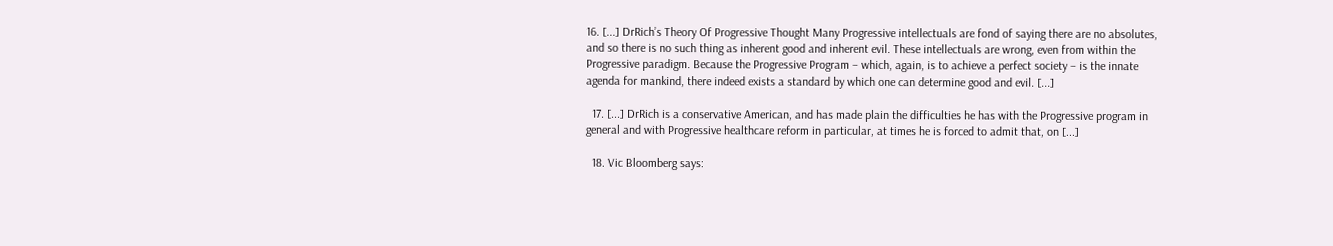16. [...] DrRich’s Theory Of Progressive Thought Many Progressive intellectuals are fond of saying there are no absolutes, and so there is no such thing as inherent good and inherent evil. These intellectuals are wrong, even from within the Progressive paradigm. Because the Progressive Program – which, again, is to achieve a perfect society – is the innate agenda for mankind, there indeed exists a standard by which one can determine good and evil. [...]

  17. [...] DrRich is a conservative American, and has made plain the difficulties he has with the Progressive program in general and with Progressive healthcare reform in particular, at times he is forced to admit that, on [...]

  18. Vic Bloomberg says: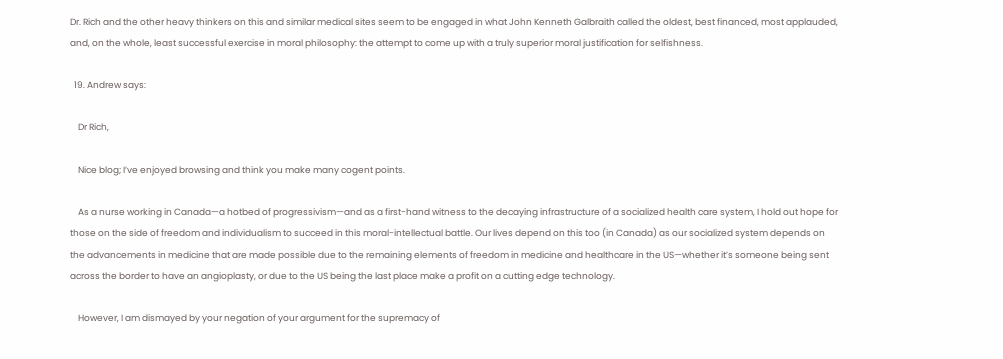Dr. Rich and the other heavy thinkers on this and similar medical sites seem to be engaged in what John Kenneth Galbraith called the oldest, best financed, most applauded, and, on the whole, least successful exercise in moral philosophy: the attempt to come up with a truly superior moral justification for selfishness.

  19. Andrew says:

    Dr Rich,

    Nice blog; I’ve enjoyed browsing and think you make many cogent points.

    As a nurse working in Canada—a hotbed of progressivism—and as a first-hand witness to the decaying infrastructure of a socialized health care system, I hold out hope for those on the side of freedom and individualism to succeed in this moral-intellectual battle. Our lives depend on this too (in Canada) as our socialized system depends on the advancements in medicine that are made possible due to the remaining elements of freedom in medicine and healthcare in the US—whether it’s someone being sent across the border to have an angioplasty, or due to the US being the last place make a profit on a cutting edge technology.

    However, I am dismayed by your negation of your argument for the supremacy of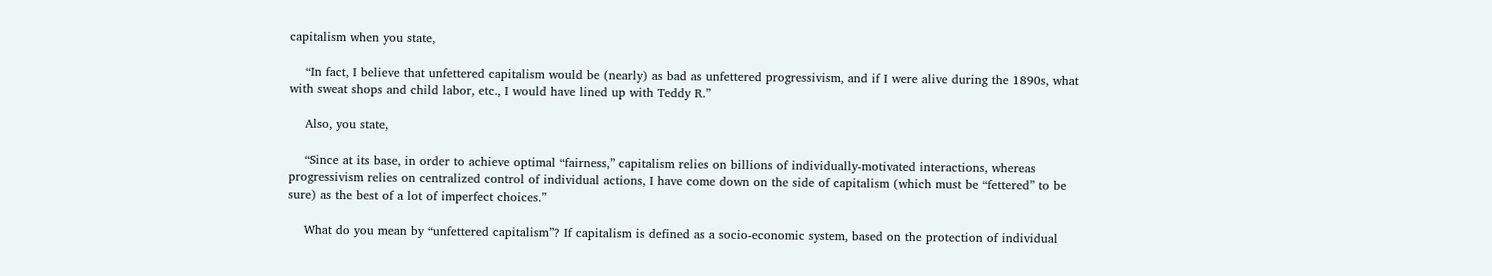capitalism when you state,

    “In fact, I believe that unfettered capitalism would be (nearly) as bad as unfettered progressivism, and if I were alive during the 1890s, what with sweat shops and child labor, etc., I would have lined up with Teddy R.”

    Also, you state,

    “Since at its base, in order to achieve optimal “fairness,” capitalism relies on billions of individually-motivated interactions, whereas progressivism relies on centralized control of individual actions, I have come down on the side of capitalism (which must be “fettered” to be sure) as the best of a lot of imperfect choices.”

    What do you mean by “unfettered capitalism”? If capitalism is defined as a socio-economic system, based on the protection of individual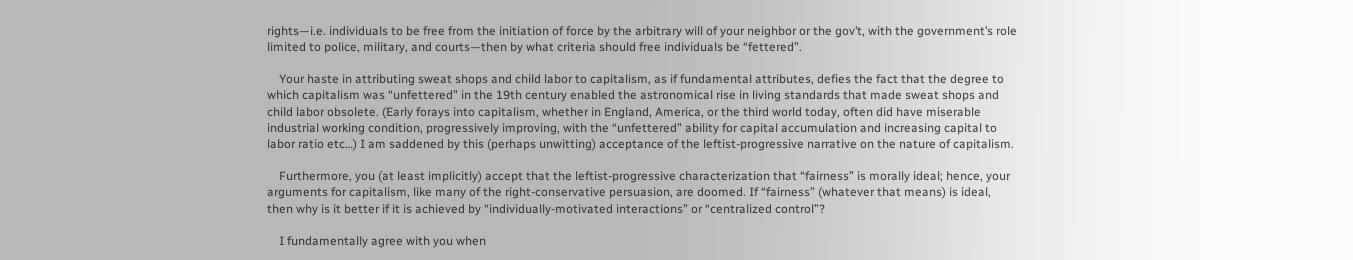rights—i.e. individuals to be free from the initiation of force by the arbitrary will of your neighbor or the gov’t, with the government’s role limited to police, military, and courts—then by what criteria should free individuals be “fettered”.

    Your haste in attributing sweat shops and child labor to capitalism, as if fundamental attributes, defies the fact that the degree to which capitalism was “unfettered” in the 19th century enabled the astronomical rise in living standards that made sweat shops and child labor obsolete. (Early forays into capitalism, whether in England, America, or the third world today, often did have miserable industrial working condition, progressively improving, with the “unfettered” ability for capital accumulation and increasing capital to labor ratio etc…) I am saddened by this (perhaps unwitting) acceptance of the leftist-progressive narrative on the nature of capitalism.

    Furthermore, you (at least implicitly) accept that the leftist-progressive characterization that “fairness” is morally ideal; hence, your arguments for capitalism, like many of the right-conservative persuasion, are doomed. If “fairness” (whatever that means) is ideal, then why is it better if it is achieved by “individually-motivated interactions” or “centralized control”?

    I fundamentally agree with you when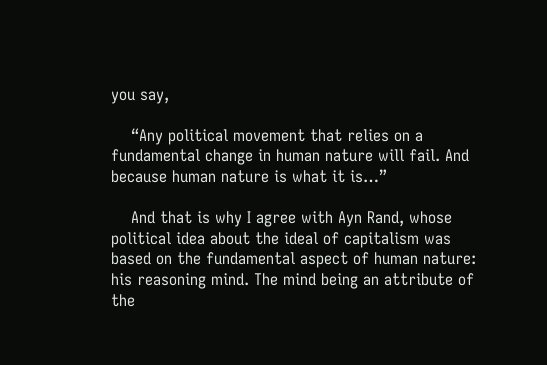you say,

    “Any political movement that relies on a fundamental change in human nature will fail. And because human nature is what it is…”

    And that is why I agree with Ayn Rand, whose political idea about the ideal of capitalism was based on the fundamental aspect of human nature: his reasoning mind. The mind being an attribute of the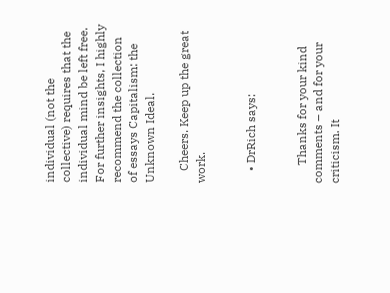individual (not the collective) requires that the individual mind be left free. For further insights, I highly recommend the collection of essays Capitalism: the Unknown Ideal.

    Cheers. Keep up the great work.


    • DrRich says:


      Thanks for your kind comments – and for your criticism. It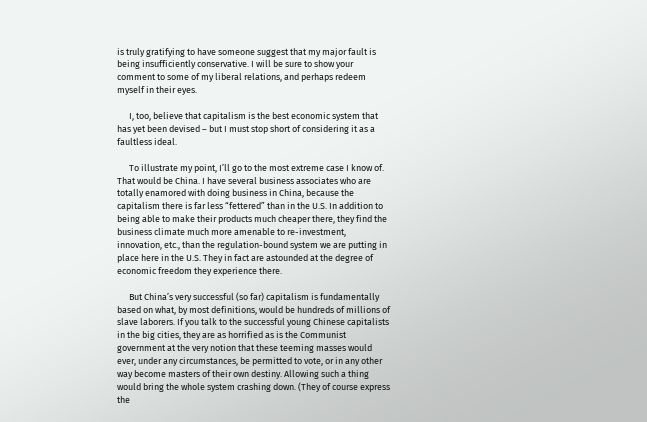is truly gratifying to have someone suggest that my major fault is being insufficiently conservative. I will be sure to show your comment to some of my liberal relations, and perhaps redeem myself in their eyes.

      I, too, believe that capitalism is the best economic system that has yet been devised – but I must stop short of considering it as a faultless ideal.

      To illustrate my point, I’ll go to the most extreme case I know of. That would be China. I have several business associates who are totally enamored with doing business in China, because the capitalism there is far less “fettered” than in the U.S. In addition to being able to make their products much cheaper there, they find the business climate much more amenable to re-investment, innovation, etc., than the regulation-bound system we are putting in place here in the U.S. They in fact are astounded at the degree of economic freedom they experience there.

      But China’s very successful (so far) capitalism is fundamentally based on what, by most definitions, would be hundreds of millions of slave laborers. If you talk to the successful young Chinese capitalists in the big cities, they are as horrified as is the Communist government at the very notion that these teeming masses would ever, under any circumstances, be permitted to vote, or in any other way become masters of their own destiny. Allowing such a thing would bring the whole system crashing down. (They of course express the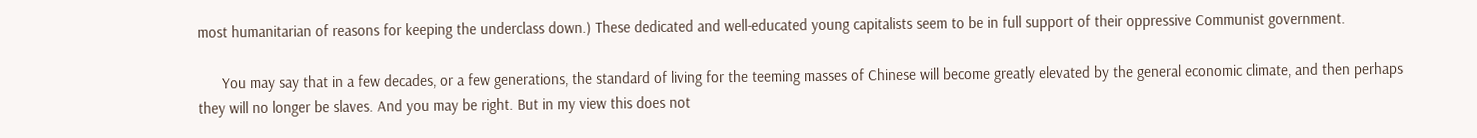most humanitarian of reasons for keeping the underclass down.) These dedicated and well-educated young capitalists seem to be in full support of their oppressive Communist government.

      You may say that in a few decades, or a few generations, the standard of living for the teeming masses of Chinese will become greatly elevated by the general economic climate, and then perhaps they will no longer be slaves. And you may be right. But in my view this does not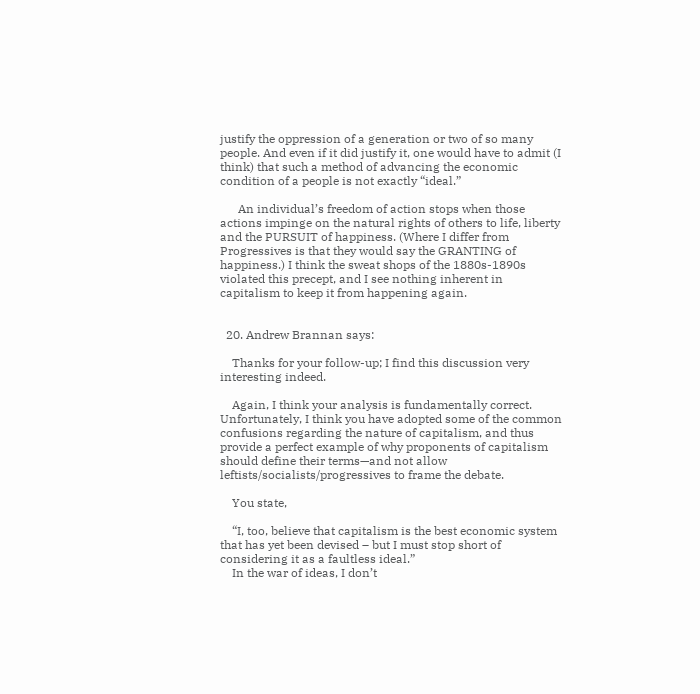justify the oppression of a generation or two of so many people. And even if it did justify it, one would have to admit (I think) that such a method of advancing the economic condition of a people is not exactly “ideal.”

      An individual’s freedom of action stops when those actions impinge on the natural rights of others to life, liberty and the PURSUIT of happiness. (Where I differ from Progressives is that they would say the GRANTING of happiness.) I think the sweat shops of the 1880s-1890s violated this precept, and I see nothing inherent in capitalism to keep it from happening again.


  20. Andrew Brannan says:

    Thanks for your follow-up; I find this discussion very interesting indeed.

    Again, I think your analysis is fundamentally correct. Unfortunately, I think you have adopted some of the common confusions regarding the nature of capitalism, and thus provide a perfect example of why proponents of capitalism should define their terms—and not allow leftists/socialists/progressives to frame the debate.

    You state,

    “I, too, believe that capitalism is the best economic system that has yet been devised – but I must stop short of considering it as a faultless ideal.”
    In the war of ideas, I don’t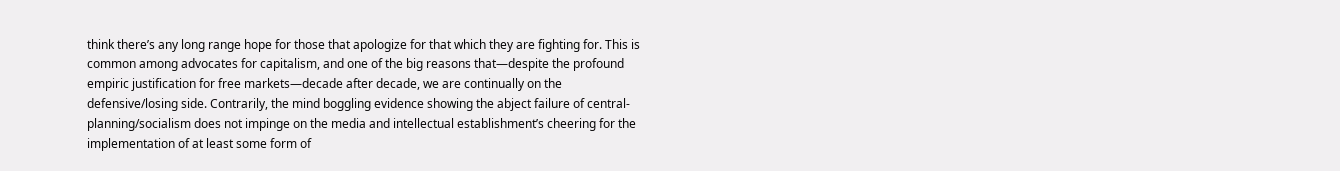think there’s any long range hope for those that apologize for that which they are fighting for. This is common among advocates for capitalism, and one of the big reasons that—despite the profound empiric justification for free markets—decade after decade, we are continually on the defensive/losing side. Contrarily, the mind boggling evidence showing the abject failure of central-planning/socialism does not impinge on the media and intellectual establishment’s cheering for the implementation of at least some form of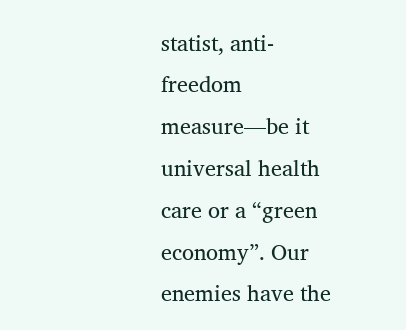statist, anti-freedom measure—be it universal health care or a “green economy”. Our enemies have the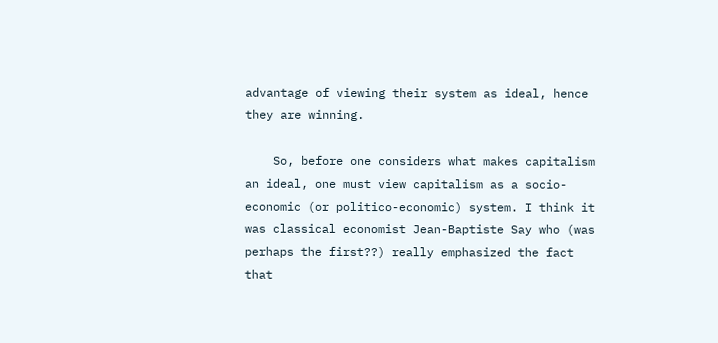advantage of viewing their system as ideal, hence they are winning.

    So, before one considers what makes capitalism an ideal, one must view capitalism as a socio-economic (or politico-economic) system. I think it was classical economist Jean-Baptiste Say who (was perhaps the first??) really emphasized the fact that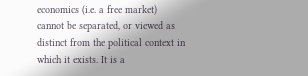economics (i.e. a free market) cannot be separated, or viewed as distinct from the political context in which it exists. It is a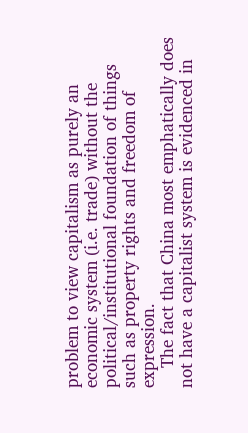problem to view capitalism as purely an economic system (i.e. trade) without the political/institutional foundation of things such as property rights and freedom of expression.
    The fact that China most emphatically does not have a capitalist system is evidenced in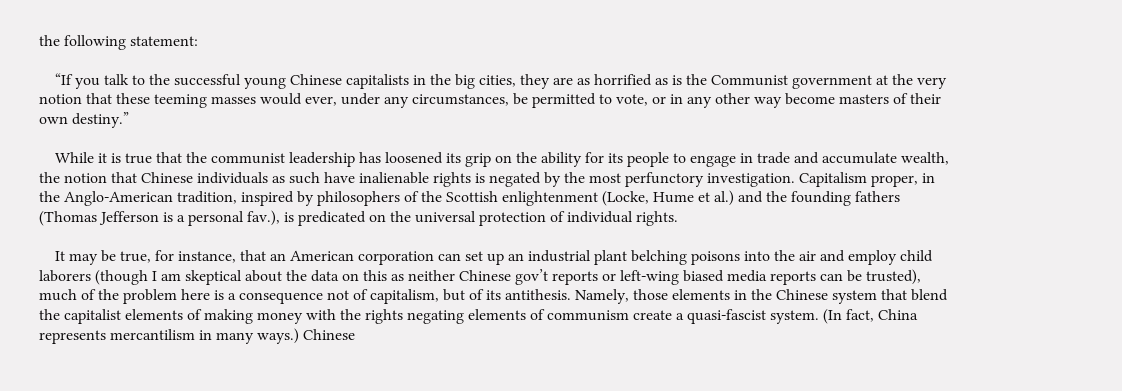the following statement:

    “If you talk to the successful young Chinese capitalists in the big cities, they are as horrified as is the Communist government at the very notion that these teeming masses would ever, under any circumstances, be permitted to vote, or in any other way become masters of their own destiny.”

    While it is true that the communist leadership has loosened its grip on the ability for its people to engage in trade and accumulate wealth, the notion that Chinese individuals as such have inalienable rights is negated by the most perfunctory investigation. Capitalism proper, in the Anglo-American tradition, inspired by philosophers of the Scottish enlightenment (Locke, Hume et al.) and the founding fathers (Thomas Jefferson is a personal fav.), is predicated on the universal protection of individual rights.

    It may be true, for instance, that an American corporation can set up an industrial plant belching poisons into the air and employ child laborers (though I am skeptical about the data on this as neither Chinese gov’t reports or left-wing biased media reports can be trusted), much of the problem here is a consequence not of capitalism, but of its antithesis. Namely, those elements in the Chinese system that blend the capitalist elements of making money with the rights negating elements of communism create a quasi-fascist system. (In fact, China represents mercantilism in many ways.) Chinese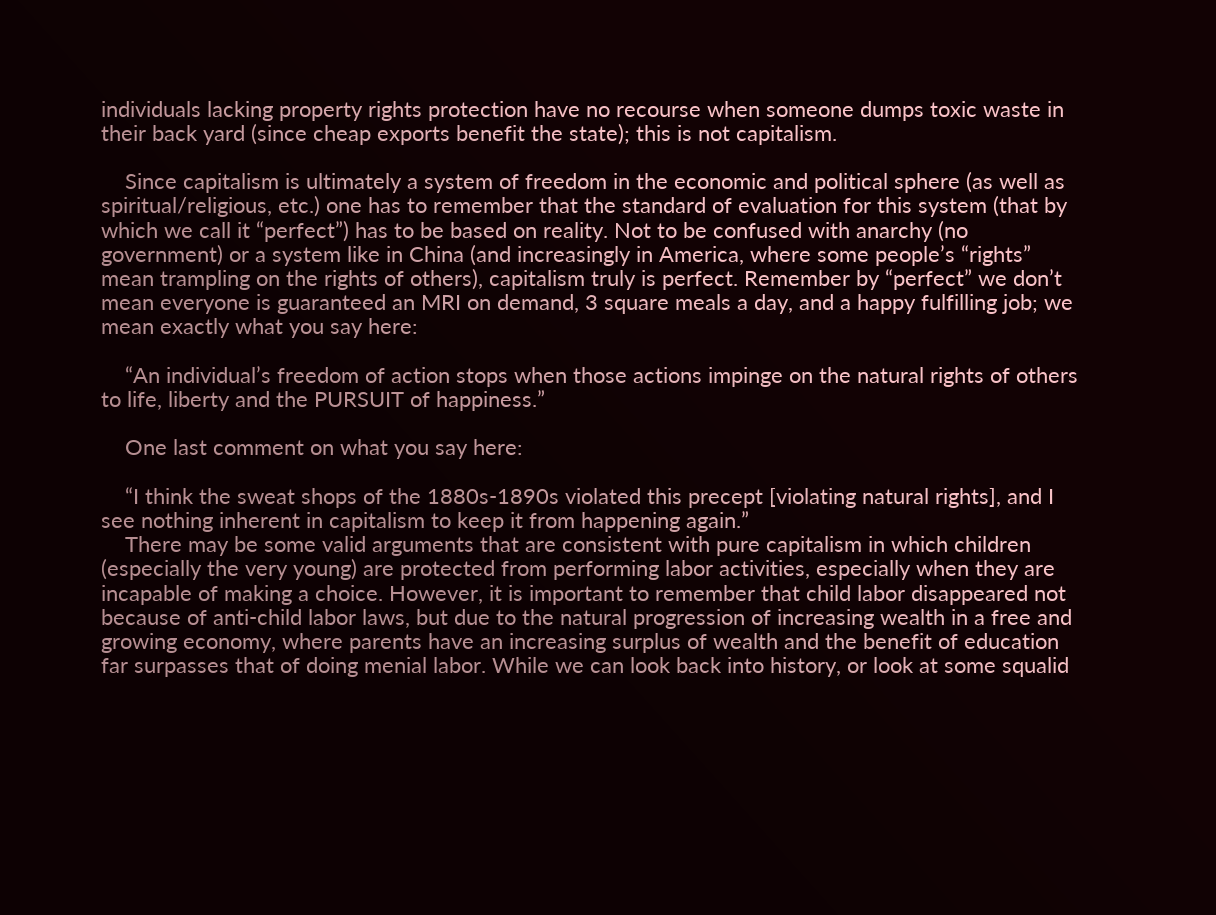individuals lacking property rights protection have no recourse when someone dumps toxic waste in their back yard (since cheap exports benefit the state); this is not capitalism.

    Since capitalism is ultimately a system of freedom in the economic and political sphere (as well as spiritual/religious, etc.) one has to remember that the standard of evaluation for this system (that by which we call it “perfect”) has to be based on reality. Not to be confused with anarchy (no government) or a system like in China (and increasingly in America, where some people’s “rights” mean trampling on the rights of others), capitalism truly is perfect. Remember by “perfect” we don’t mean everyone is guaranteed an MRI on demand, 3 square meals a day, and a happy fulfilling job; we mean exactly what you say here:

    “An individual’s freedom of action stops when those actions impinge on the natural rights of others to life, liberty and the PURSUIT of happiness.”

    One last comment on what you say here:

    “I think the sweat shops of the 1880s-1890s violated this precept [violating natural rights], and I see nothing inherent in capitalism to keep it from happening again.”
    There may be some valid arguments that are consistent with pure capitalism in which children (especially the very young) are protected from performing labor activities, especially when they are incapable of making a choice. However, it is important to remember that child labor disappeared not because of anti-child labor laws, but due to the natural progression of increasing wealth in a free and growing economy, where parents have an increasing surplus of wealth and the benefit of education far surpasses that of doing menial labor. While we can look back into history, or look at some squalid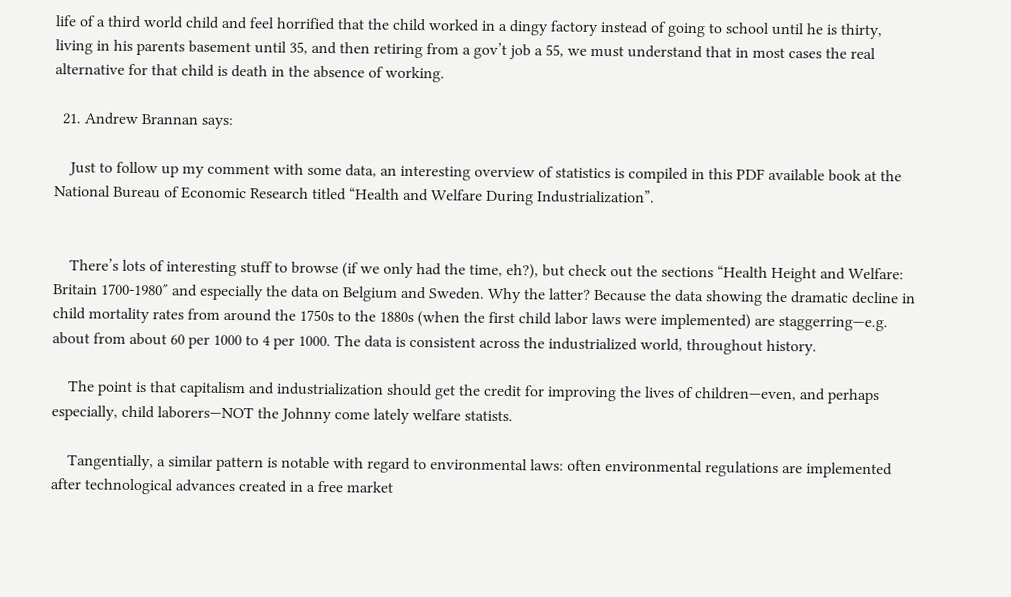life of a third world child and feel horrified that the child worked in a dingy factory instead of going to school until he is thirty, living in his parents basement until 35, and then retiring from a gov’t job a 55, we must understand that in most cases the real alternative for that child is death in the absence of working.

  21. Andrew Brannan says:

    Just to follow up my comment with some data, an interesting overview of statistics is compiled in this PDF available book at the National Bureau of Economic Research titled “Health and Welfare During Industrialization”.


    There’s lots of interesting stuff to browse (if we only had the time, eh?), but check out the sections “Health Height and Welfare: Britain 1700-1980″ and especially the data on Belgium and Sweden. Why the latter? Because the data showing the dramatic decline in child mortality rates from around the 1750s to the 1880s (when the first child labor laws were implemented) are staggerring—e.g. about from about 60 per 1000 to 4 per 1000. The data is consistent across the industrialized world, throughout history.

    The point is that capitalism and industrialization should get the credit for improving the lives of children—even, and perhaps especially, child laborers—NOT the Johnny come lately welfare statists.

    Tangentially, a similar pattern is notable with regard to environmental laws: often environmental regulations are implemented after technological advances created in a free market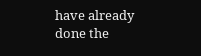have already done the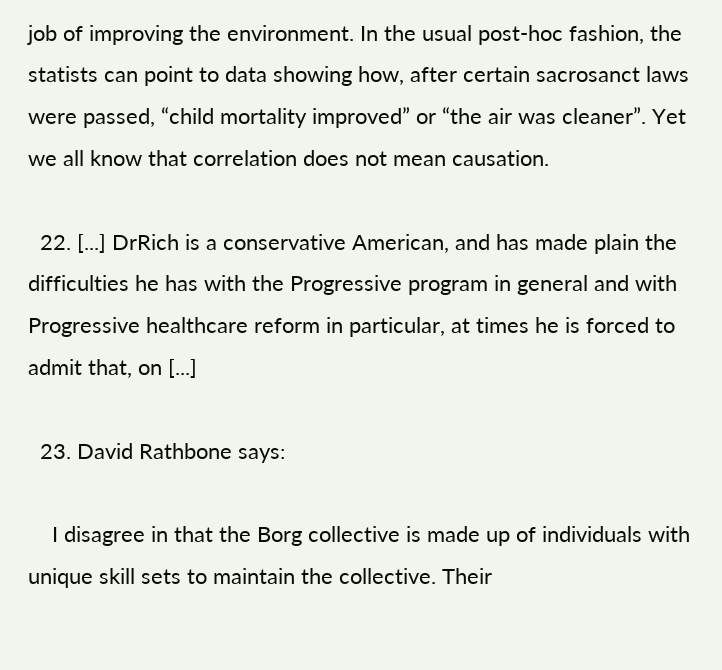job of improving the environment. In the usual post-hoc fashion, the statists can point to data showing how, after certain sacrosanct laws were passed, “child mortality improved” or “the air was cleaner”. Yet we all know that correlation does not mean causation.

  22. [...] DrRich is a conservative American, and has made plain the difficulties he has with the Progressive program in general and with Progressive healthcare reform in particular, at times he is forced to admit that, on [...]

  23. David Rathbone says:

    I disagree in that the Borg collective is made up of individuals with unique skill sets to maintain the collective. Their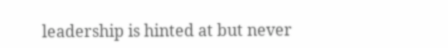leadership is hinted at but never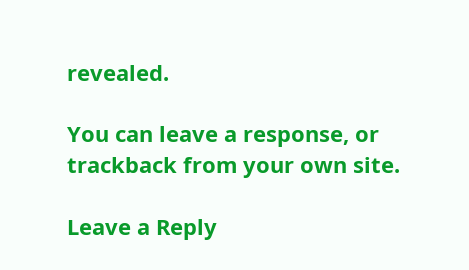revealed.

You can leave a response, or trackback from your own site.

Leave a Reply